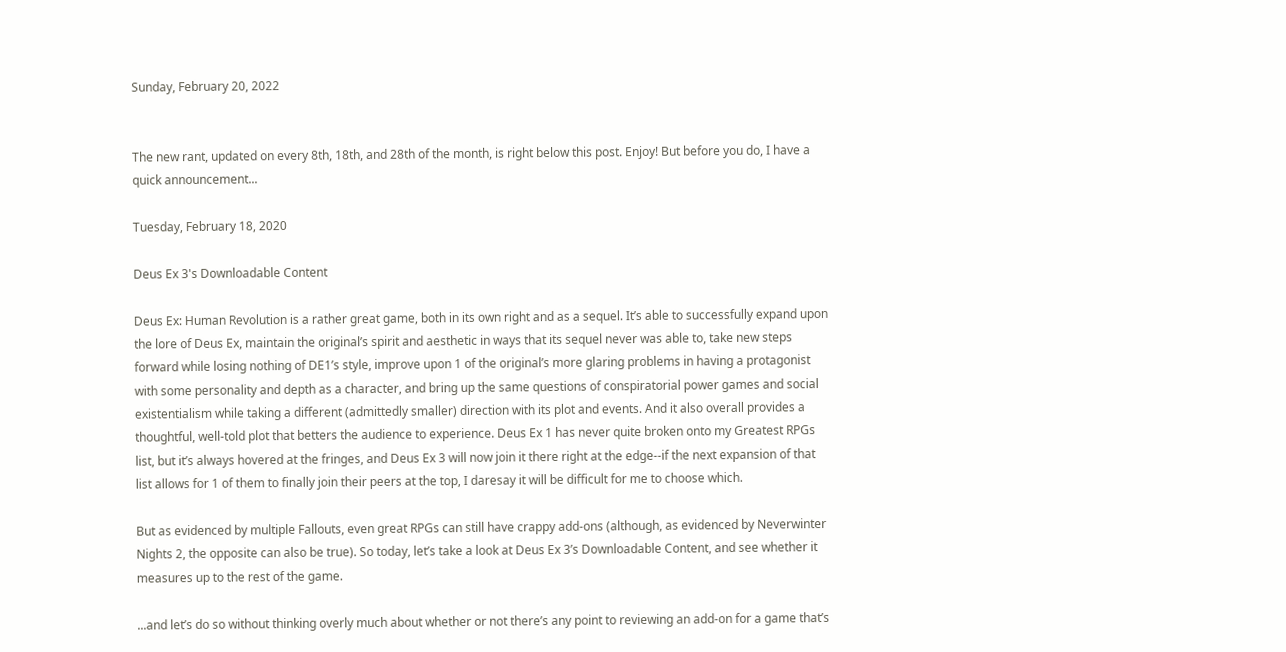Sunday, February 20, 2022


The new rant, updated on every 8th, 18th, and 28th of the month, is right below this post. Enjoy! But before you do, I have a quick announcement...

Tuesday, February 18, 2020

Deus Ex 3's Downloadable Content

Deus Ex: Human Revolution is a rather great game, both in its own right and as a sequel. It’s able to successfully expand upon the lore of Deus Ex, maintain the original’s spirit and aesthetic in ways that its sequel never was able to, take new steps forward while losing nothing of DE1’s style, improve upon 1 of the original’s more glaring problems in having a protagonist with some personality and depth as a character, and bring up the same questions of conspiratorial power games and social existentialism while taking a different (admittedly smaller) direction with its plot and events. And it also overall provides a thoughtful, well-told plot that betters the audience to experience. Deus Ex 1 has never quite broken onto my Greatest RPGs list, but it’s always hovered at the fringes, and Deus Ex 3 will now join it there right at the edge--if the next expansion of that list allows for 1 of them to finally join their peers at the top, I daresay it will be difficult for me to choose which.

But as evidenced by multiple Fallouts, even great RPGs can still have crappy add-ons (although, as evidenced by Neverwinter Nights 2, the opposite can also be true). So today, let’s take a look at Deus Ex 3’s Downloadable Content, and see whether it measures up to the rest of the game.

...and let’s do so without thinking overly much about whether or not there’s any point to reviewing an add-on for a game that’s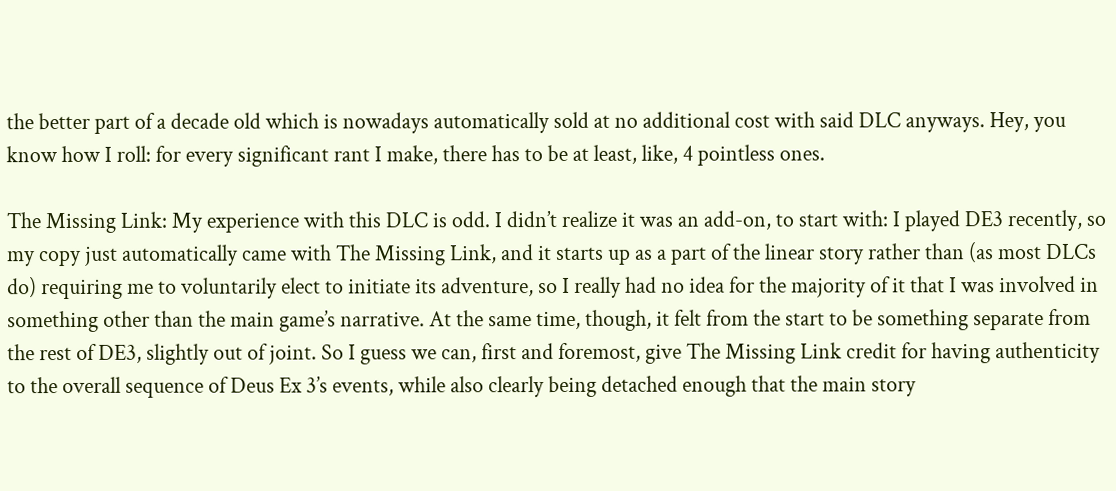the better part of a decade old which is nowadays automatically sold at no additional cost with said DLC anyways. Hey, you know how I roll: for every significant rant I make, there has to be at least, like, 4 pointless ones.

The Missing Link: My experience with this DLC is odd. I didn’t realize it was an add-on, to start with: I played DE3 recently, so my copy just automatically came with The Missing Link, and it starts up as a part of the linear story rather than (as most DLCs do) requiring me to voluntarily elect to initiate its adventure, so I really had no idea for the majority of it that I was involved in something other than the main game’s narrative. At the same time, though, it felt from the start to be something separate from the rest of DE3, slightly out of joint. So I guess we can, first and foremost, give The Missing Link credit for having authenticity to the overall sequence of Deus Ex 3’s events, while also clearly being detached enough that the main story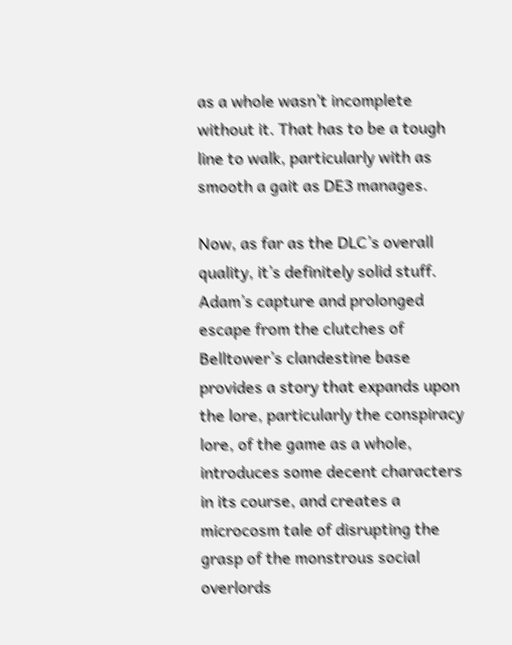as a whole wasn’t incomplete without it. That has to be a tough line to walk, particularly with as smooth a gait as DE3 manages.

Now, as far as the DLC’s overall quality, it’s definitely solid stuff. Adam’s capture and prolonged escape from the clutches of Belltower’s clandestine base provides a story that expands upon the lore, particularly the conspiracy lore, of the game as a whole, introduces some decent characters in its course, and creates a microcosm tale of disrupting the grasp of the monstrous social overlords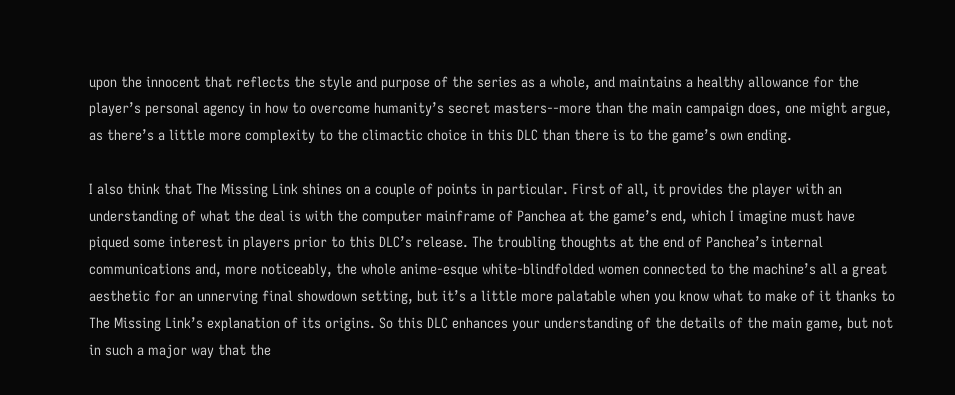upon the innocent that reflects the style and purpose of the series as a whole, and maintains a healthy allowance for the player’s personal agency in how to overcome humanity’s secret masters--more than the main campaign does, one might argue, as there’s a little more complexity to the climactic choice in this DLC than there is to the game’s own ending.

I also think that The Missing Link shines on a couple of points in particular. First of all, it provides the player with an understanding of what the deal is with the computer mainframe of Panchea at the game’s end, which I imagine must have piqued some interest in players prior to this DLC’s release. The troubling thoughts at the end of Panchea’s internal communications and, more noticeably, the whole anime-esque white-blindfolded women connected to the machine’s all a great aesthetic for an unnerving final showdown setting, but it’s a little more palatable when you know what to make of it thanks to The Missing Link’s explanation of its origins. So this DLC enhances your understanding of the details of the main game, but not in such a major way that the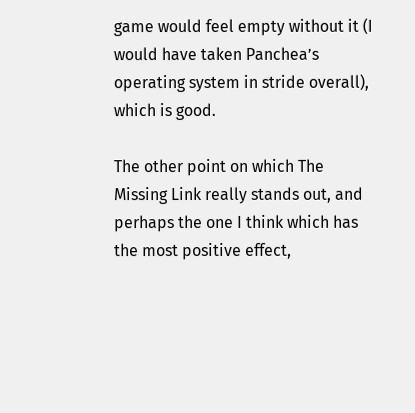game would feel empty without it (I would have taken Panchea’s operating system in stride overall), which is good.

The other point on which The Missing Link really stands out, and perhaps the one I think which has the most positive effect,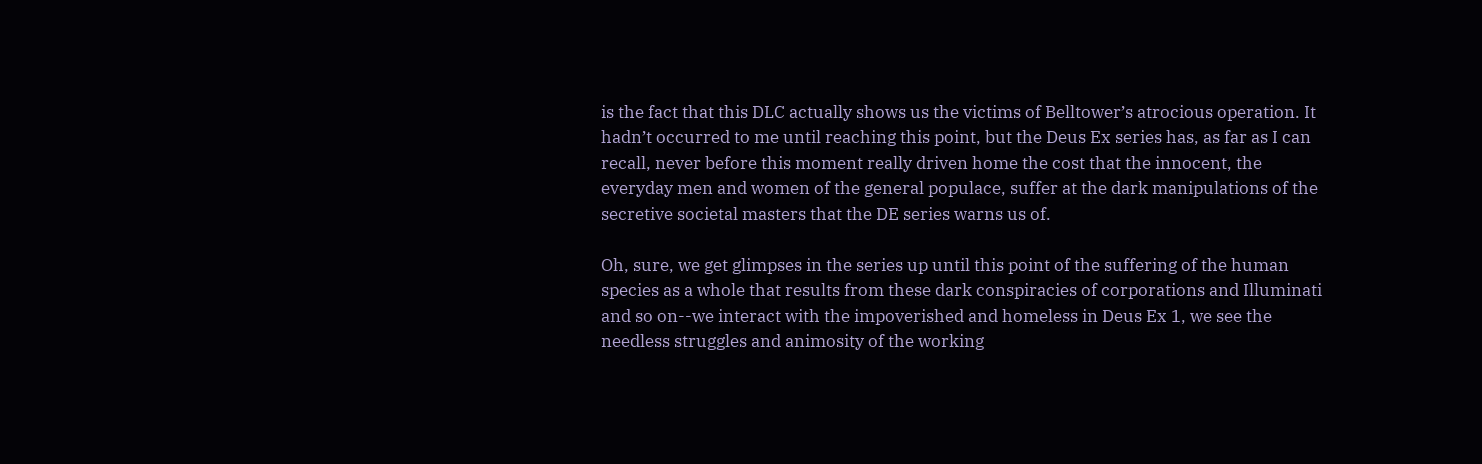is the fact that this DLC actually shows us the victims of Belltower’s atrocious operation. It hadn’t occurred to me until reaching this point, but the Deus Ex series has, as far as I can recall, never before this moment really driven home the cost that the innocent, the everyday men and women of the general populace, suffer at the dark manipulations of the secretive societal masters that the DE series warns us of.

Oh, sure, we get glimpses in the series up until this point of the suffering of the human species as a whole that results from these dark conspiracies of corporations and Illuminati and so on--we interact with the impoverished and homeless in Deus Ex 1, we see the needless struggles and animosity of the working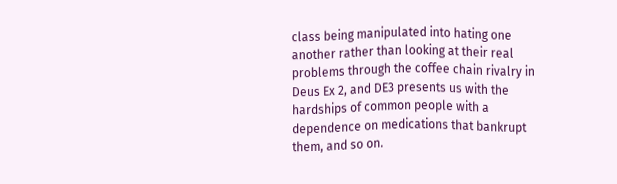class being manipulated into hating one another rather than looking at their real problems through the coffee chain rivalry in Deus Ex 2, and DE3 presents us with the hardships of common people with a dependence on medications that bankrupt them, and so on.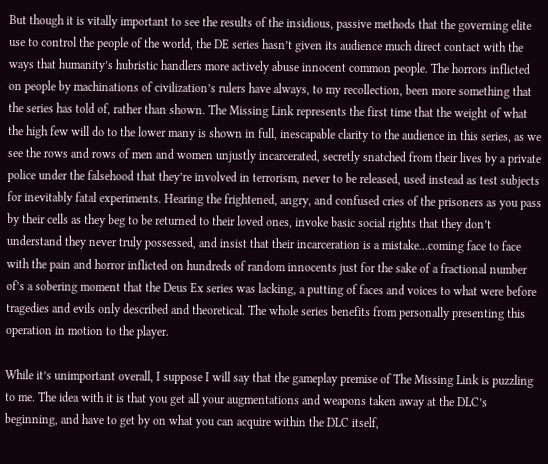But though it is vitally important to see the results of the insidious, passive methods that the governing elite use to control the people of the world, the DE series hasn’t given its audience much direct contact with the ways that humanity’s hubristic handlers more actively abuse innocent common people. The horrors inflicted on people by machinations of civilization’s rulers have always, to my recollection, been more something that the series has told of, rather than shown. The Missing Link represents the first time that the weight of what the high few will do to the lower many is shown in full, inescapable clarity to the audience in this series, as we see the rows and rows of men and women unjustly incarcerated, secretly snatched from their lives by a private police under the falsehood that they’re involved in terrorism, never to be released, used instead as test subjects for inevitably fatal experiments. Hearing the frightened, angry, and confused cries of the prisoners as you pass by their cells as they beg to be returned to their loved ones, invoke basic social rights that they don’t understand they never truly possessed, and insist that their incarceration is a mistake...coming face to face with the pain and horror inflicted on hundreds of random innocents just for the sake of a fractional number of’s a sobering moment that the Deus Ex series was lacking, a putting of faces and voices to what were before tragedies and evils only described and theoretical. The whole series benefits from personally presenting this operation in motion to the player.

While it’s unimportant overall, I suppose I will say that the gameplay premise of The Missing Link is puzzling to me. The idea with it is that you get all your augmentations and weapons taken away at the DLC’s beginning, and have to get by on what you can acquire within the DLC itself,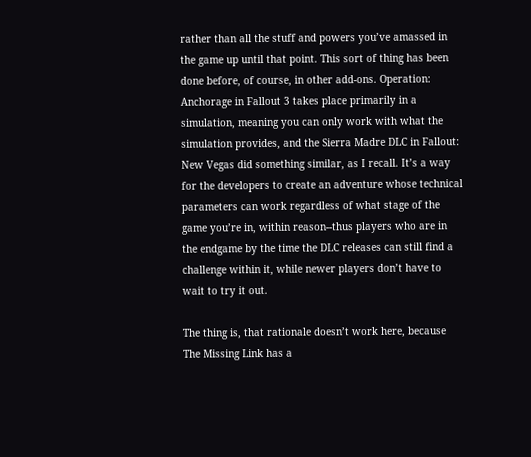rather than all the stuff and powers you’ve amassed in the game up until that point. This sort of thing has been done before, of course, in other add-ons. Operation: Anchorage in Fallout 3 takes place primarily in a simulation, meaning you can only work with what the simulation provides, and the Sierra Madre DLC in Fallout: New Vegas did something similar, as I recall. It’s a way for the developers to create an adventure whose technical parameters can work regardless of what stage of the game you’re in, within reason--thus players who are in the endgame by the time the DLC releases can still find a challenge within it, while newer players don’t have to wait to try it out.

The thing is, that rationale doesn’t work here, because The Missing Link has a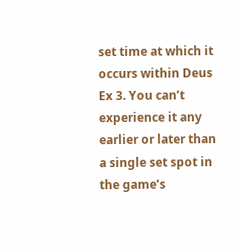set time at which it occurs within Deus Ex 3. You can’t experience it any earlier or later than a single set spot in the game’s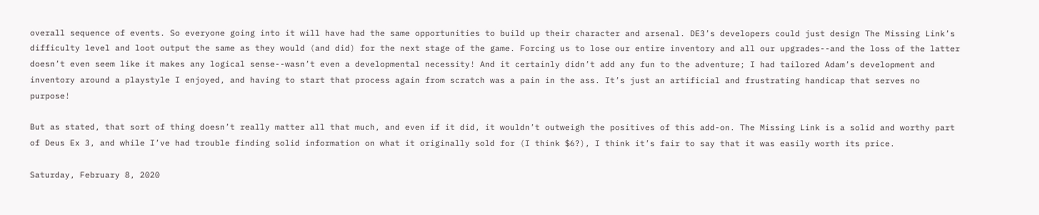overall sequence of events. So everyone going into it will have had the same opportunities to build up their character and arsenal. DE3’s developers could just design The Missing Link’s difficulty level and loot output the same as they would (and did) for the next stage of the game. Forcing us to lose our entire inventory and all our upgrades--and the loss of the latter doesn’t even seem like it makes any logical sense--wasn’t even a developmental necessity! And it certainly didn’t add any fun to the adventure; I had tailored Adam’s development and inventory around a playstyle I enjoyed, and having to start that process again from scratch was a pain in the ass. It’s just an artificial and frustrating handicap that serves no purpose!

But as stated, that sort of thing doesn’t really matter all that much, and even if it did, it wouldn’t outweigh the positives of this add-on. The Missing Link is a solid and worthy part of Deus Ex 3, and while I’ve had trouble finding solid information on what it originally sold for (I think $6?), I think it’s fair to say that it was easily worth its price.

Saturday, February 8, 2020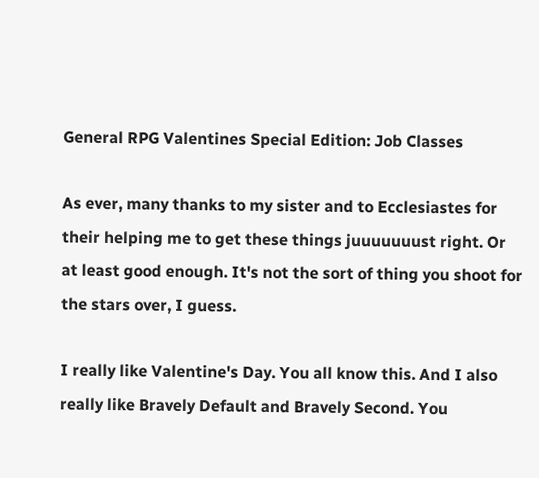General RPG Valentines Special Edition: Job Classes

As ever, many thanks to my sister and to Ecclesiastes for their helping me to get these things juuuuuuust right. Or at least good enough. It's not the sort of thing you shoot for the stars over, I guess.

I really like Valentine's Day. You all know this. And I also really like Bravely Default and Bravely Second. You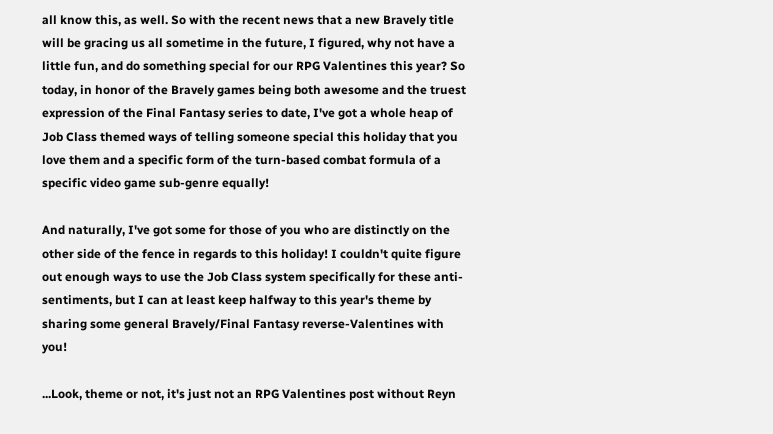all know this, as well. So with the recent news that a new Bravely title will be gracing us all sometime in the future, I figured, why not have a little fun, and do something special for our RPG Valentines this year? So today, in honor of the Bravely games being both awesome and the truest expression of the Final Fantasy series to date, I've got a whole heap of Job Class themed ways of telling someone special this holiday that you love them and a specific form of the turn-based combat formula of a specific video game sub-genre equally!

And naturally, I've got some for those of you who are distinctly on the other side of the fence in regards to this holiday! I couldn't quite figure out enough ways to use the Job Class system specifically for these anti-sentiments, but I can at least keep halfway to this year's theme by sharing some general Bravely/Final Fantasy reverse-Valentines with you!

...Look, theme or not, it's just not an RPG Valentines post without Reyn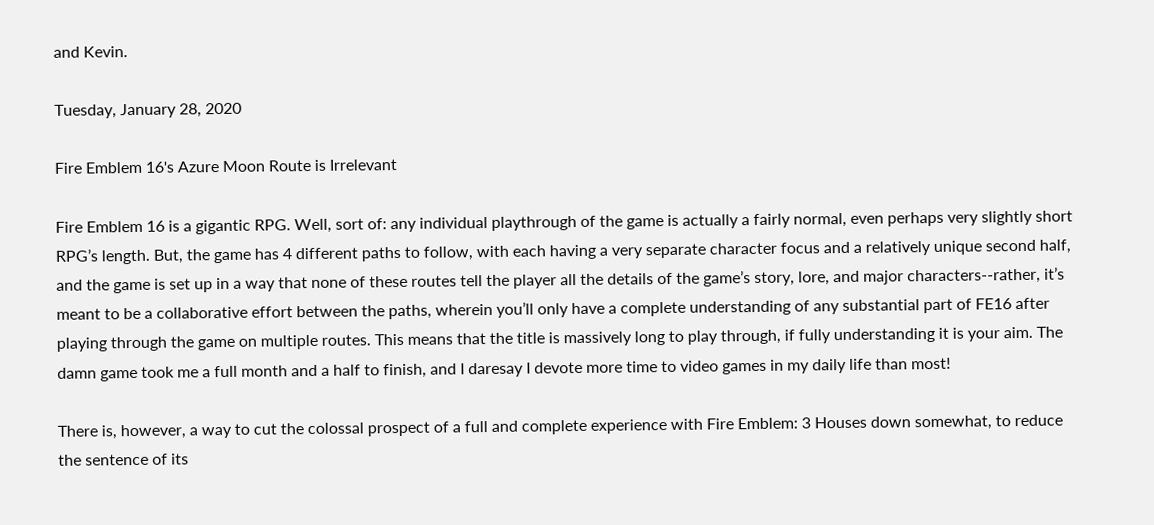and Kevin.

Tuesday, January 28, 2020

Fire Emblem 16's Azure Moon Route is Irrelevant

Fire Emblem 16 is a gigantic RPG. Well, sort of: any individual playthrough of the game is actually a fairly normal, even perhaps very slightly short RPG’s length. But, the game has 4 different paths to follow, with each having a very separate character focus and a relatively unique second half, and the game is set up in a way that none of these routes tell the player all the details of the game’s story, lore, and major characters--rather, it’s meant to be a collaborative effort between the paths, wherein you’ll only have a complete understanding of any substantial part of FE16 after playing through the game on multiple routes. This means that the title is massively long to play through, if fully understanding it is your aim. The damn game took me a full month and a half to finish, and I daresay I devote more time to video games in my daily life than most!

There is, however, a way to cut the colossal prospect of a full and complete experience with Fire Emblem: 3 Houses down somewhat, to reduce the sentence of its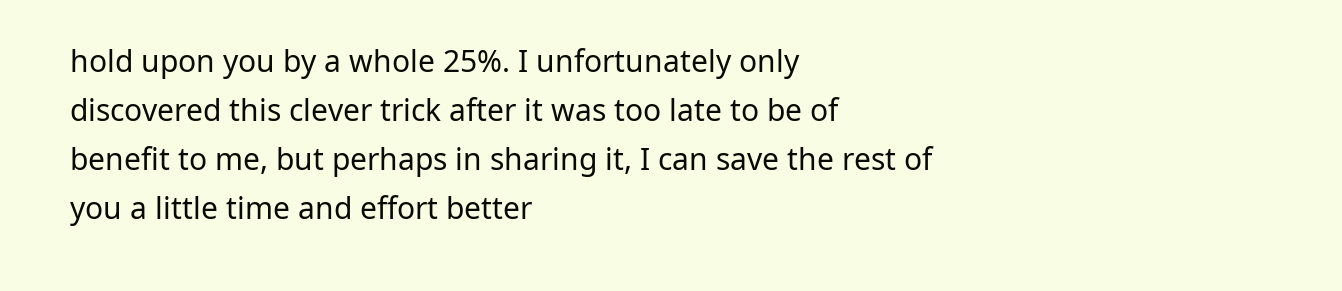hold upon you by a whole 25%. I unfortunately only discovered this clever trick after it was too late to be of benefit to me, but perhaps in sharing it, I can save the rest of you a little time and effort better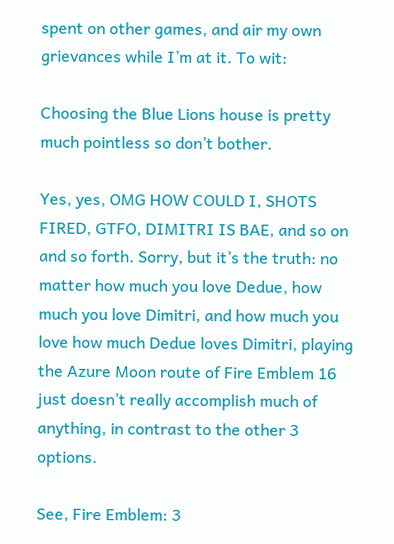spent on other games, and air my own grievances while I’m at it. To wit:

Choosing the Blue Lions house is pretty much pointless so don’t bother.

Yes, yes, OMG HOW COULD I, SHOTS FIRED, GTFO, DIMITRI IS BAE, and so on and so forth. Sorry, but it’s the truth: no matter how much you love Dedue, how much you love Dimitri, and how much you love how much Dedue loves Dimitri, playing the Azure Moon route of Fire Emblem 16 just doesn’t really accomplish much of anything, in contrast to the other 3 options.

See, Fire Emblem: 3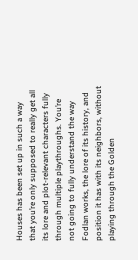Houses has been set up in such a way that you’re only supposed to really get all its lore and plot-relevant characters fully through multiple playthroughs. You’re not going to fully understand the way Fodlan works, the lore of its history, and position it has with its neighbors, without playing through the Golden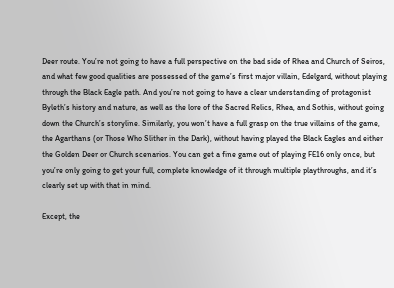Deer route. You’re not going to have a full perspective on the bad side of Rhea and Church of Seiros, and what few good qualities are possessed of the game’s first major villain, Edelgard, without playing through the Black Eagle path. And you’re not going to have a clear understanding of protagonist Byleth’s history and nature, as well as the lore of the Sacred Relics, Rhea, and Sothis, without going down the Church’s storyline. Similarly, you won’t have a full grasp on the true villains of the game, the Agarthans (or Those Who Slither in the Dark), without having played the Black Eagles and either the Golden Deer or Church scenarios. You can get a fine game out of playing FE16 only once, but you’re only going to get your full, complete knowledge of it through multiple playthroughs, and it’s clearly set up with that in mind.

Except, the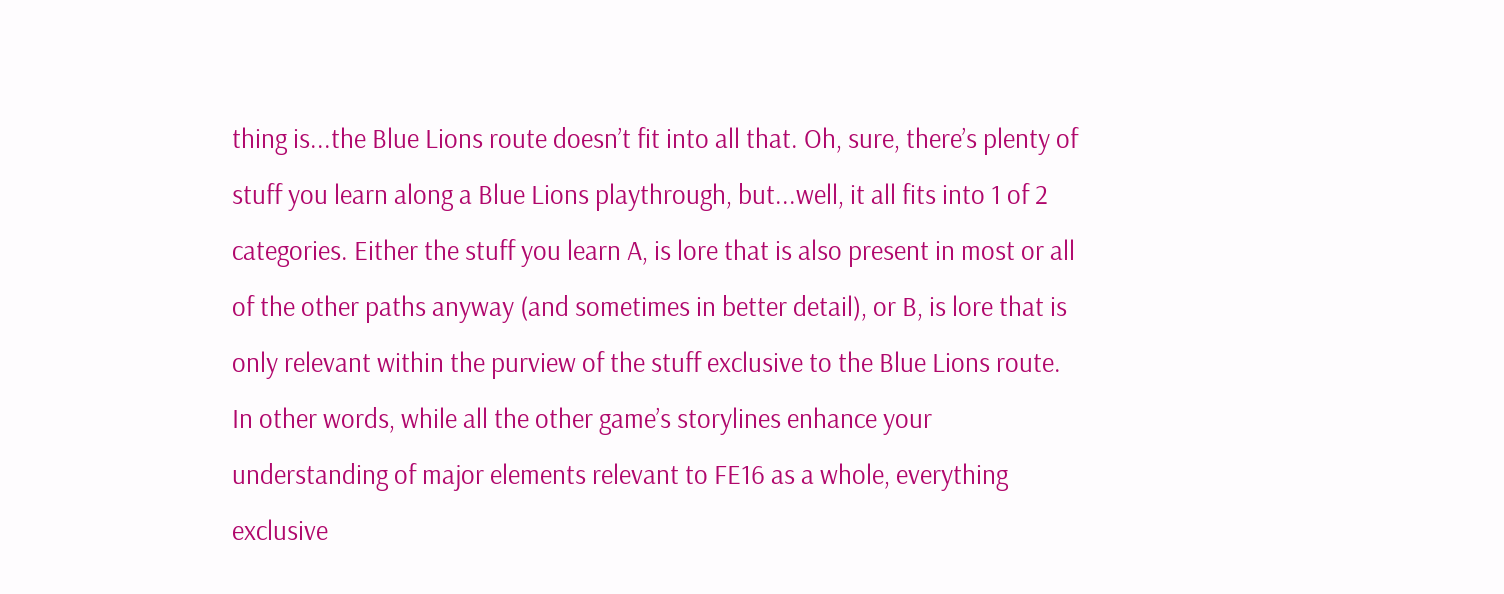thing is...the Blue Lions route doesn’t fit into all that. Oh, sure, there’s plenty of stuff you learn along a Blue Lions playthrough, but...well, it all fits into 1 of 2 categories. Either the stuff you learn A, is lore that is also present in most or all of the other paths anyway (and sometimes in better detail), or B, is lore that is only relevant within the purview of the stuff exclusive to the Blue Lions route. In other words, while all the other game’s storylines enhance your understanding of major elements relevant to FE16 as a whole, everything exclusive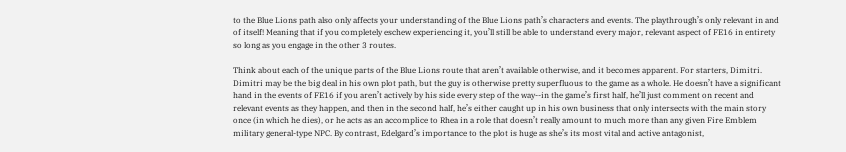to the Blue Lions path also only affects your understanding of the Blue Lions path’s characters and events. The playthrough’s only relevant in and of itself! Meaning that if you completely eschew experiencing it, you’ll still be able to understand every major, relevant aspect of FE16 in entirety so long as you engage in the other 3 routes.

Think about each of the unique parts of the Blue Lions route that aren’t available otherwise, and it becomes apparent. For starters, Dimitri. Dimitri may be the big deal in his own plot path, but the guy is otherwise pretty superfluous to the game as a whole. He doesn’t have a significant hand in the events of FE16 if you aren’t actively by his side every step of the way--in the game’s first half, he’ll just comment on recent and relevant events as they happen, and then in the second half, he’s either caught up in his own business that only intersects with the main story once (in which he dies), or he acts as an accomplice to Rhea in a role that doesn’t really amount to much more than any given Fire Emblem military general-type NPC. By contrast, Edelgard’s importance to the plot is huge as she’s its most vital and active antagonist,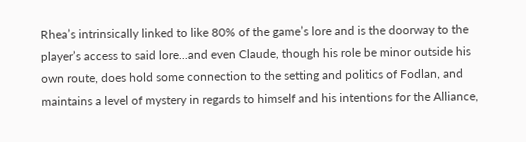Rhea’s intrinsically linked to like 80% of the game’s lore and is the doorway to the player’s access to said lore...and even Claude, though his role be minor outside his own route, does hold some connection to the setting and politics of Fodlan, and maintains a level of mystery in regards to himself and his intentions for the Alliance,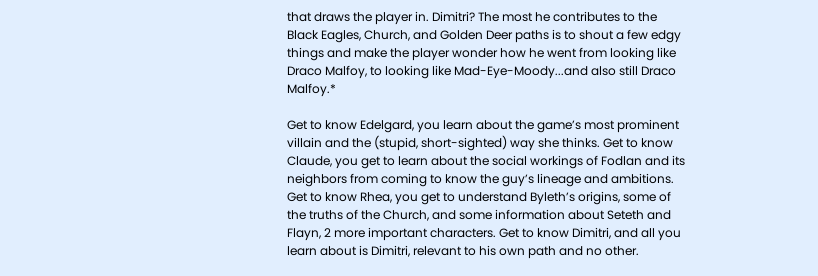that draws the player in. Dimitri? The most he contributes to the Black Eagles, Church, and Golden Deer paths is to shout a few edgy things and make the player wonder how he went from looking like Draco Malfoy, to looking like Mad-Eye-Moody...and also still Draco Malfoy.*

Get to know Edelgard, you learn about the game’s most prominent villain and the (stupid, short-sighted) way she thinks. Get to know Claude, you get to learn about the social workings of Fodlan and its neighbors from coming to know the guy’s lineage and ambitions. Get to know Rhea, you get to understand Byleth’s origins, some of the truths of the Church, and some information about Seteth and Flayn, 2 more important characters. Get to know Dimitri, and all you learn about is Dimitri, relevant to his own path and no other.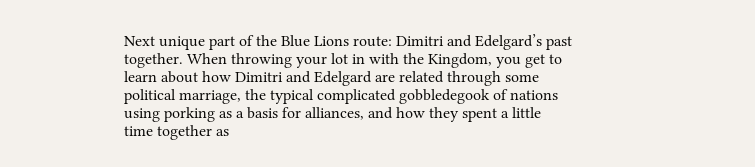Next unique part of the Blue Lions route: Dimitri and Edelgard’s past together. When throwing your lot in with the Kingdom, you get to learn about how Dimitri and Edelgard are related through some political marriage, the typical complicated gobbledegook of nations using porking as a basis for alliances, and how they spent a little time together as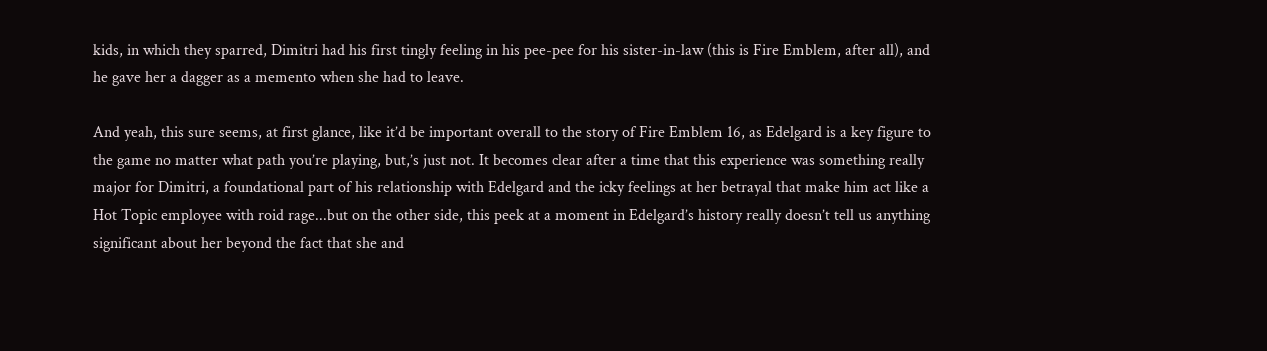kids, in which they sparred, Dimitri had his first tingly feeling in his pee-pee for his sister-in-law (this is Fire Emblem, after all), and he gave her a dagger as a memento when she had to leave.

And yeah, this sure seems, at first glance, like it’d be important overall to the story of Fire Emblem 16, as Edelgard is a key figure to the game no matter what path you’re playing, but,’s just not. It becomes clear after a time that this experience was something really major for Dimitri, a foundational part of his relationship with Edelgard and the icky feelings at her betrayal that make him act like a Hot Topic employee with roid rage...but on the other side, this peek at a moment in Edelgard’s history really doesn’t tell us anything significant about her beyond the fact that she and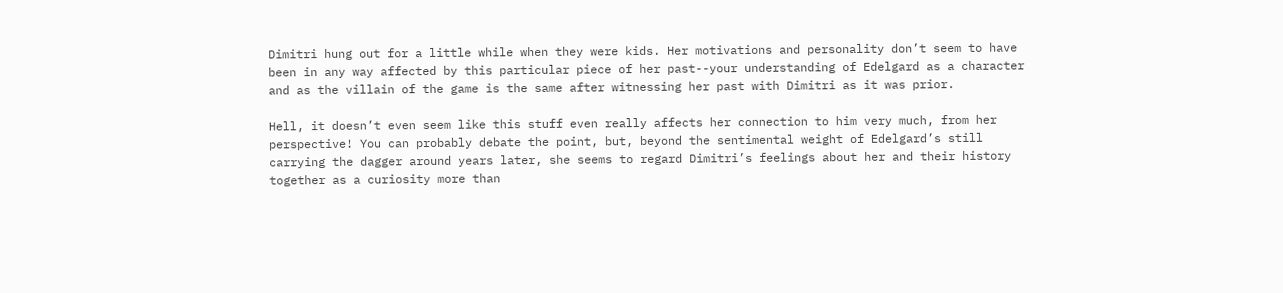Dimitri hung out for a little while when they were kids. Her motivations and personality don’t seem to have been in any way affected by this particular piece of her past--your understanding of Edelgard as a character and as the villain of the game is the same after witnessing her past with Dimitri as it was prior.

Hell, it doesn’t even seem like this stuff even really affects her connection to him very much, from her perspective! You can probably debate the point, but, beyond the sentimental weight of Edelgard’s still carrying the dagger around years later, she seems to regard Dimitri’s feelings about her and their history together as a curiosity more than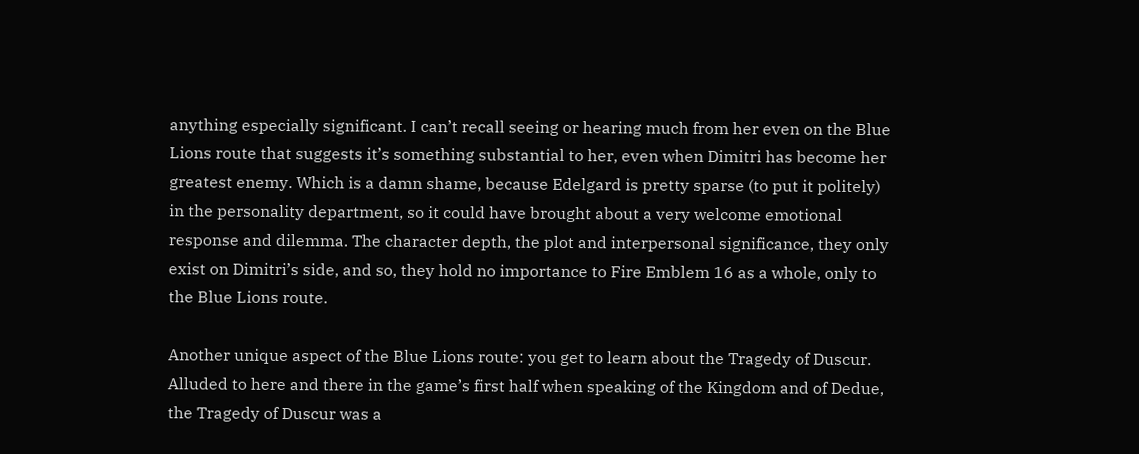anything especially significant. I can’t recall seeing or hearing much from her even on the Blue Lions route that suggests it’s something substantial to her, even when Dimitri has become her greatest enemy. Which is a damn shame, because Edelgard is pretty sparse (to put it politely) in the personality department, so it could have brought about a very welcome emotional response and dilemma. The character depth, the plot and interpersonal significance, they only exist on Dimitri’s side, and so, they hold no importance to Fire Emblem 16 as a whole, only to the Blue Lions route.

Another unique aspect of the Blue Lions route: you get to learn about the Tragedy of Duscur. Alluded to here and there in the game’s first half when speaking of the Kingdom and of Dedue, the Tragedy of Duscur was a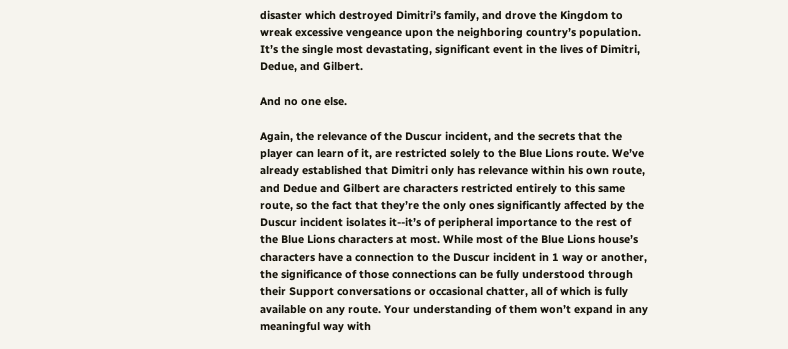disaster which destroyed Dimitri’s family, and drove the Kingdom to wreak excessive vengeance upon the neighboring country’s population. It’s the single most devastating, significant event in the lives of Dimitri, Dedue, and Gilbert.

And no one else.

Again, the relevance of the Duscur incident, and the secrets that the player can learn of it, are restricted solely to the Blue Lions route. We’ve already established that Dimitri only has relevance within his own route, and Dedue and Gilbert are characters restricted entirely to this same route, so the fact that they’re the only ones significantly affected by the Duscur incident isolates it--it’s of peripheral importance to the rest of the Blue Lions characters at most. While most of the Blue Lions house’s characters have a connection to the Duscur incident in 1 way or another, the significance of those connections can be fully understood through their Support conversations or occasional chatter, all of which is fully available on any route. Your understanding of them won’t expand in any meaningful way with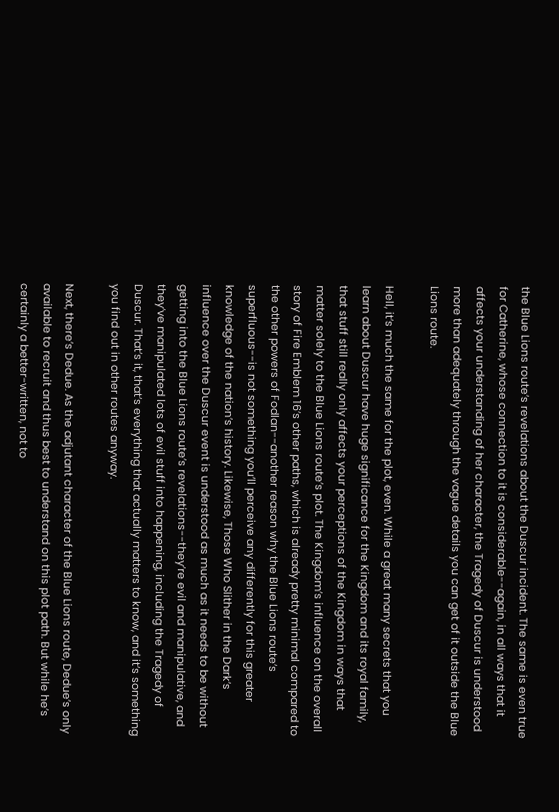the Blue Lions route’s revelations about the Duscur incident. The same is even true for Catherine, whose connection to it is considerable--again, in all ways that it affects your understanding of her character, the Tragedy of Duscur is understood more than adequately through the vague details you can get of it outside the Blue Lions route.

Hell, it’s much the same for the plot, even. While a great many secrets that you learn about Duscur have huge significance for the Kingdom and its royal family, that stuff still really only affects your perceptions of the Kingdom in ways that matter solely to the Blue Lions route’s plot. The Kingdom’s influence on the overall story of Fire Emblem 16’s other paths, which is already pretty minimal compared to the other powers of Fodlan--another reason why the Blue Lions route’s superfluous--is not something you’ll perceive any differently for this greater knowledge of the nation’s history. Likewise, Those Who Slither in the Dark’s influence over the Duscur event is understood as much as it needs to be without getting into the Blue Lions route’s revelations--they’re evil and manipulative, and they’ve manipulated lots of evil stuff into happening, including the Tragedy of Duscur. That’s it, that’s everything that actually matters to know, and it’s something you find out in other routes anyway.

Next, there’s Dedue. As the adjutant character of the Blue Lions route, Dedue’s only available to recruit and thus best to understand on this plot path. But while he’s certainly a better-written, not to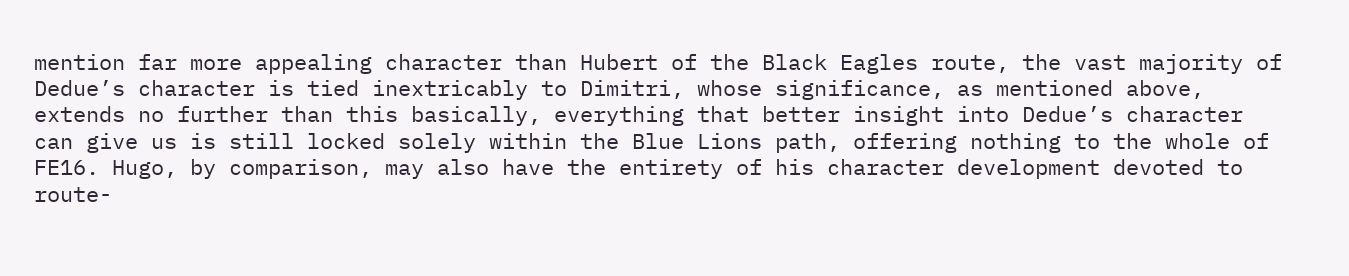mention far more appealing character than Hubert of the Black Eagles route, the vast majority of Dedue’s character is tied inextricably to Dimitri, whose significance, as mentioned above, extends no further than this basically, everything that better insight into Dedue’s character can give us is still locked solely within the Blue Lions path, offering nothing to the whole of FE16. Hugo, by comparison, may also have the entirety of his character development devoted to route-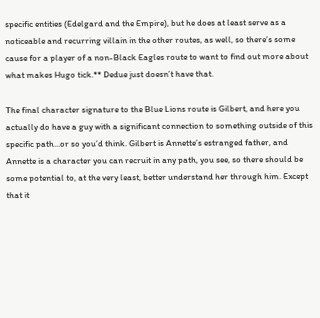specific entities (Edelgard and the Empire), but he does at least serve as a noticeable and recurring villain in the other routes, as well, so there’s some cause for a player of a non-Black Eagles route to want to find out more about what makes Hugo tick.** Dedue just doesn’t have that.

The final character signature to the Blue Lions route is Gilbert, and here you actually do have a guy with a significant connection to something outside of this specific path...or so you’d think. Gilbert is Annette’s estranged father, and Annette is a character you can recruit in any path, you see, so there should be some potential to, at the very least, better understand her through him. Except that it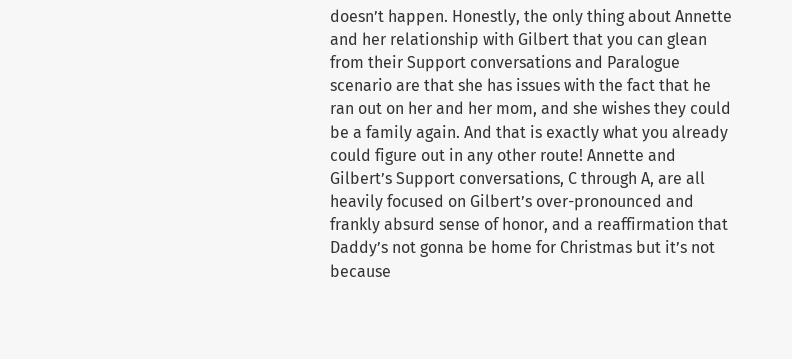doesn’t happen. Honestly, the only thing about Annette and her relationship with Gilbert that you can glean from their Support conversations and Paralogue scenario are that she has issues with the fact that he ran out on her and her mom, and she wishes they could be a family again. And that is exactly what you already could figure out in any other route! Annette and Gilbert’s Support conversations, C through A, are all heavily focused on Gilbert’s over-pronounced and frankly absurd sense of honor, and a reaffirmation that Daddy’s not gonna be home for Christmas but it’s not because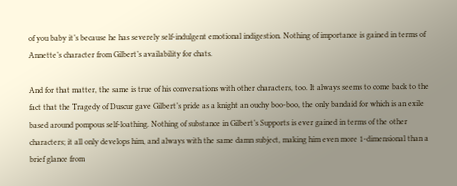of you baby it’s because he has severely self-indulgent emotional indigestion. Nothing of importance is gained in terms of Annette’s character from Gilbert’s availability for chats.

And for that matter, the same is true of his conversations with other characters, too. It always seems to come back to the fact that the Tragedy of Duscur gave Gilbert’s pride as a knight an ouchy boo-boo, the only bandaid for which is an exile based around pompous self-loathing. Nothing of substance in Gilbert’s Supports is ever gained in terms of the other characters; it all only develops him, and always with the same damn subject, making him even more 1-dimensional than a brief glance from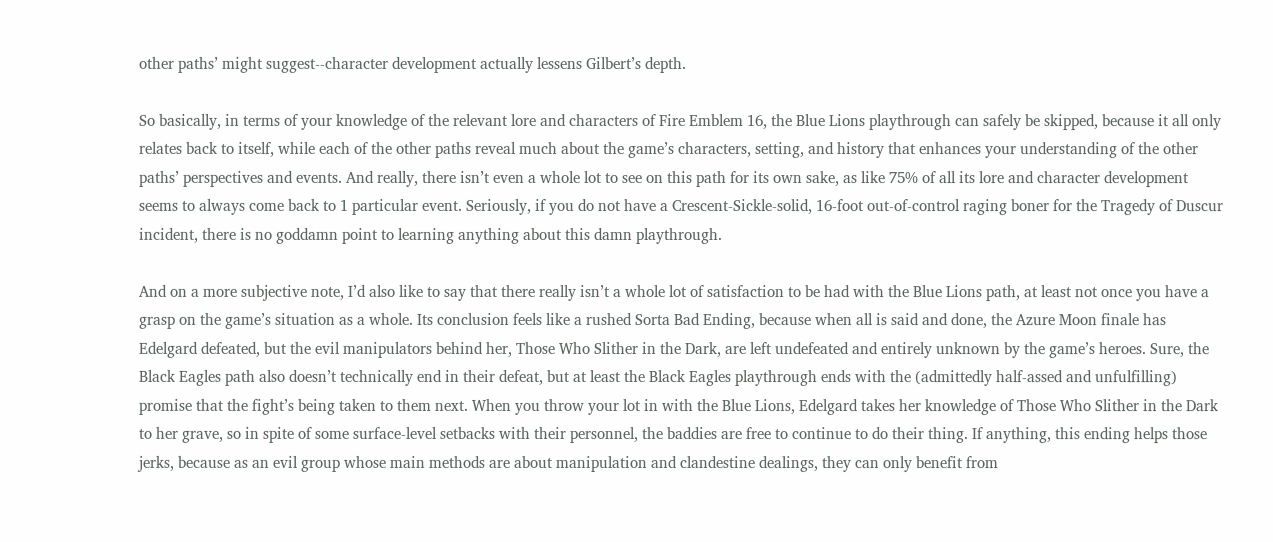other paths’ might suggest--character development actually lessens Gilbert’s depth.

So basically, in terms of your knowledge of the relevant lore and characters of Fire Emblem 16, the Blue Lions playthrough can safely be skipped, because it all only relates back to itself, while each of the other paths reveal much about the game’s characters, setting, and history that enhances your understanding of the other paths’ perspectives and events. And really, there isn’t even a whole lot to see on this path for its own sake, as like 75% of all its lore and character development seems to always come back to 1 particular event. Seriously, if you do not have a Crescent-Sickle-solid, 16-foot out-of-control raging boner for the Tragedy of Duscur incident, there is no goddamn point to learning anything about this damn playthrough.

And on a more subjective note, I’d also like to say that there really isn’t a whole lot of satisfaction to be had with the Blue Lions path, at least not once you have a grasp on the game’s situation as a whole. Its conclusion feels like a rushed Sorta Bad Ending, because when all is said and done, the Azure Moon finale has Edelgard defeated, but the evil manipulators behind her, Those Who Slither in the Dark, are left undefeated and entirely unknown by the game’s heroes. Sure, the Black Eagles path also doesn’t technically end in their defeat, but at least the Black Eagles playthrough ends with the (admittedly half-assed and unfulfilling) promise that the fight’s being taken to them next. When you throw your lot in with the Blue Lions, Edelgard takes her knowledge of Those Who Slither in the Dark to her grave, so in spite of some surface-level setbacks with their personnel, the baddies are free to continue to do their thing. If anything, this ending helps those jerks, because as an evil group whose main methods are about manipulation and clandestine dealings, they can only benefit from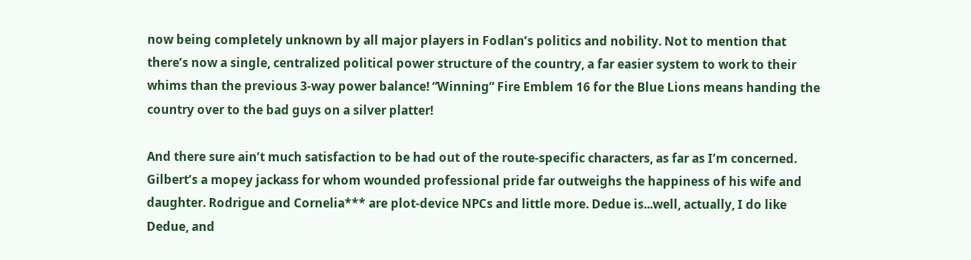now being completely unknown by all major players in Fodlan’s politics and nobility. Not to mention that there’s now a single, centralized political power structure of the country, a far easier system to work to their whims than the previous 3-way power balance! “Winning” Fire Emblem 16 for the Blue Lions means handing the country over to the bad guys on a silver platter!

And there sure ain’t much satisfaction to be had out of the route-specific characters, as far as I’m concerned. Gilbert’s a mopey jackass for whom wounded professional pride far outweighs the happiness of his wife and daughter. Rodrigue and Cornelia*** are plot-device NPCs and little more. Dedue is...well, actually, I do like Dedue, and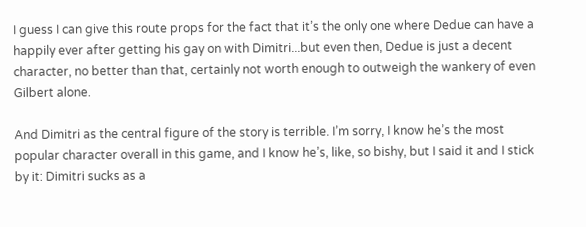I guess I can give this route props for the fact that it’s the only one where Dedue can have a happily ever after getting his gay on with Dimitri...but even then, Dedue is just a decent character, no better than that, certainly not worth enough to outweigh the wankery of even Gilbert alone.

And Dimitri as the central figure of the story is terrible. I’m sorry, I know he’s the most popular character overall in this game, and I know he’s, like, so bishy, but I said it and I stick by it: Dimitri sucks as a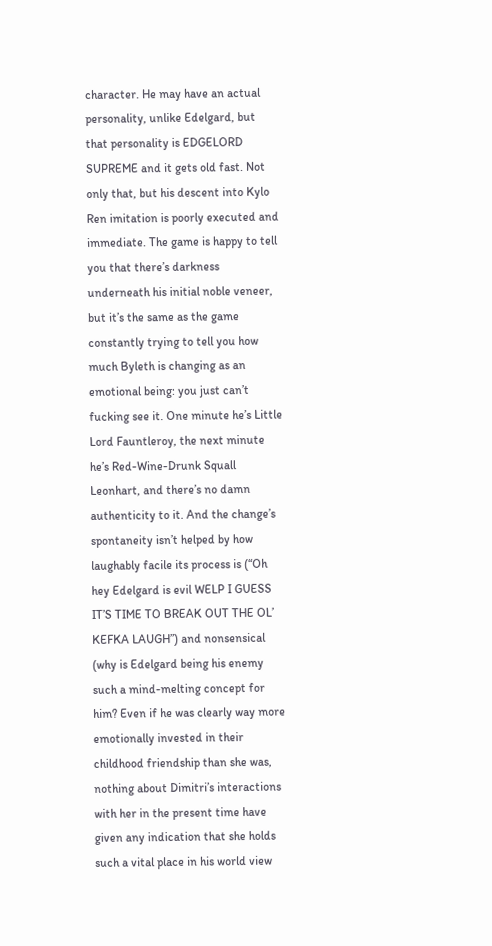character. He may have an actual personality, unlike Edelgard, but that personality is EDGELORD SUPREME and it gets old fast. Not only that, but his descent into Kylo Ren imitation is poorly executed and immediate. The game is happy to tell you that there’s darkness underneath his initial noble veneer, but it’s the same as the game constantly trying to tell you how much Byleth is changing as an emotional being: you just can’t fucking see it. One minute he’s Little Lord Fauntleroy, the next minute he’s Red-Wine-Drunk Squall Leonhart, and there’s no damn authenticity to it. And the change’s spontaneity isn’t helped by how laughably facile its process is (“Oh hey Edelgard is evil WELP I GUESS IT’S TIME TO BREAK OUT THE OL’ KEFKA LAUGH”) and nonsensical (why is Edelgard being his enemy such a mind-melting concept for him? Even if he was clearly way more emotionally invested in their childhood friendship than she was, nothing about Dimitri’s interactions with her in the present time have given any indication that she holds such a vital place in his world view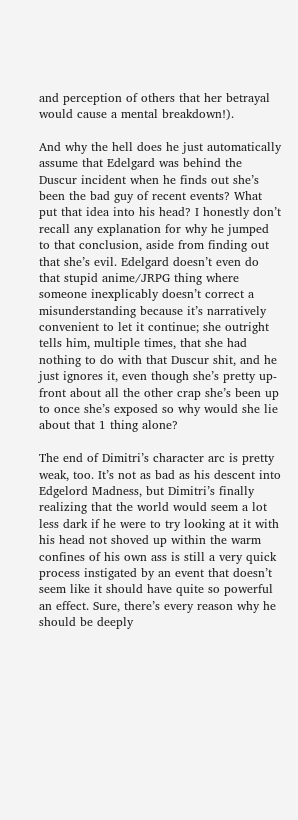and perception of others that her betrayal would cause a mental breakdown!).

And why the hell does he just automatically assume that Edelgard was behind the Duscur incident when he finds out she’s been the bad guy of recent events? What put that idea into his head? I honestly don’t recall any explanation for why he jumped to that conclusion, aside from finding out that she’s evil. Edelgard doesn’t even do that stupid anime/JRPG thing where someone inexplicably doesn’t correct a misunderstanding because it’s narratively convenient to let it continue; she outright tells him, multiple times, that she had nothing to do with that Duscur shit, and he just ignores it, even though she’s pretty up-front about all the other crap she’s been up to once she’s exposed so why would she lie about that 1 thing alone?

The end of Dimitri’s character arc is pretty weak, too. It’s not as bad as his descent into Edgelord Madness, but Dimitri’s finally realizing that the world would seem a lot less dark if he were to try looking at it with his head not shoved up within the warm confines of his own ass is still a very quick process instigated by an event that doesn’t seem like it should have quite so powerful an effect. Sure, there’s every reason why he should be deeply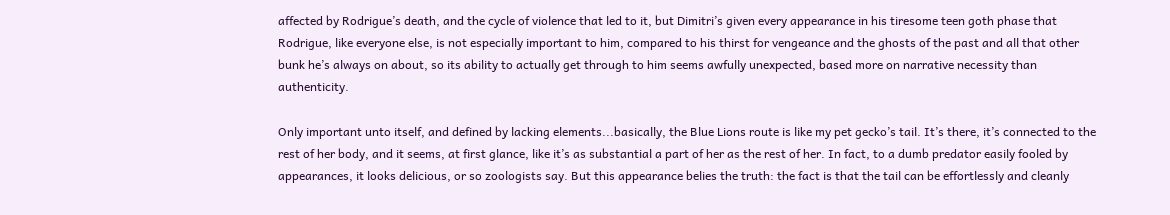affected by Rodrigue’s death, and the cycle of violence that led to it, but Dimitri’s given every appearance in his tiresome teen goth phase that Rodrigue, like everyone else, is not especially important to him, compared to his thirst for vengeance and the ghosts of the past and all that other bunk he’s always on about, so its ability to actually get through to him seems awfully unexpected, based more on narrative necessity than authenticity.

Only important unto itself, and defined by lacking elements...basically, the Blue Lions route is like my pet gecko’s tail. It’s there, it’s connected to the rest of her body, and it seems, at first glance, like it’s as substantial a part of her as the rest of her. In fact, to a dumb predator easily fooled by appearances, it looks delicious, or so zoologists say. But this appearance belies the truth: the fact is that the tail can be effortlessly and cleanly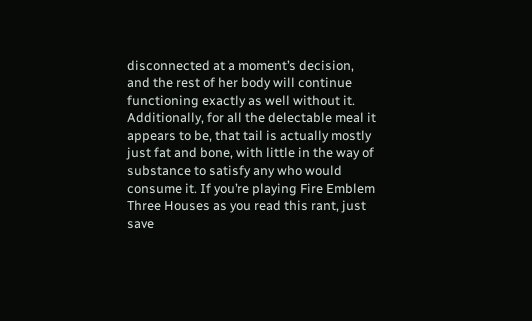disconnected at a moment’s decision, and the rest of her body will continue functioning exactly as well without it. Additionally, for all the delectable meal it appears to be, that tail is actually mostly just fat and bone, with little in the way of substance to satisfy any who would consume it. If you’re playing Fire Emblem Three Houses as you read this rant, just save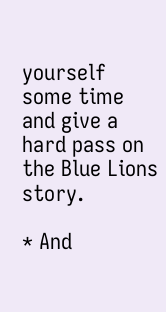yourself some time and give a hard pass on the Blue Lions story.

* And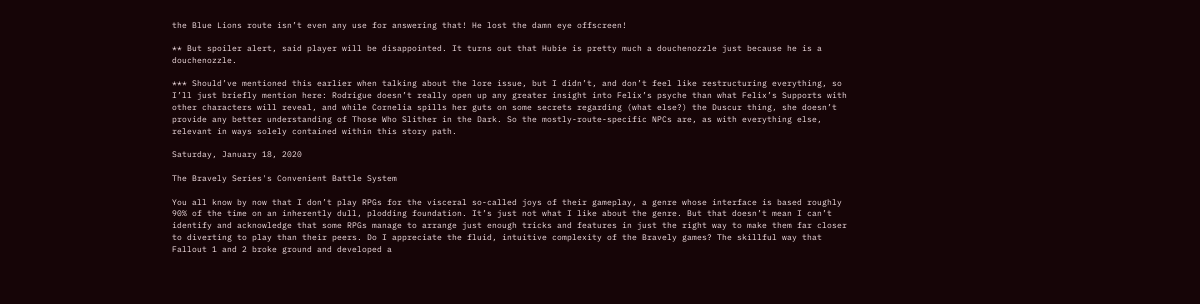the Blue Lions route isn’t even any use for answering that! He lost the damn eye offscreen!

** But spoiler alert, said player will be disappointed. It turns out that Hubie is pretty much a douchenozzle just because he is a douchenozzle.

*** Should’ve mentioned this earlier when talking about the lore issue, but I didn’t, and don’t feel like restructuring everything, so I’ll just briefly mention here: Rodrigue doesn’t really open up any greater insight into Felix’s psyche than what Felix’s Supports with other characters will reveal, and while Cornelia spills her guts on some secrets regarding (what else?) the Duscur thing, she doesn’t provide any better understanding of Those Who Slither in the Dark. So the mostly-route-specific NPCs are, as with everything else, relevant in ways solely contained within this story path.

Saturday, January 18, 2020

The Bravely Series's Convenient Battle System

You all know by now that I don’t play RPGs for the visceral so-called joys of their gameplay, a genre whose interface is based roughly 90% of the time on an inherently dull, plodding foundation. It’s just not what I like about the genre. But that doesn’t mean I can’t identify and acknowledge that some RPGs manage to arrange just enough tricks and features in just the right way to make them far closer to diverting to play than their peers. Do I appreciate the fluid, intuitive complexity of the Bravely games? The skillful way that Fallout 1 and 2 broke ground and developed a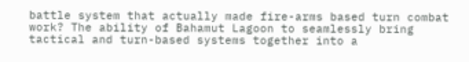battle system that actually made fire-arms based turn combat work? The ability of Bahamut Lagoon to seamlessly bring tactical and turn-based systems together into a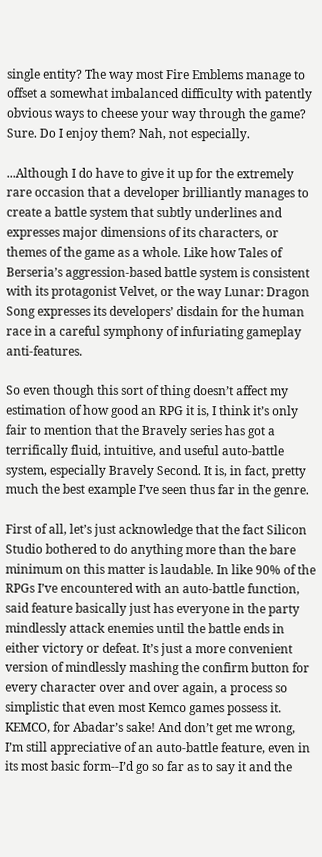single entity? The way most Fire Emblems manage to offset a somewhat imbalanced difficulty with patently obvious ways to cheese your way through the game? Sure. Do I enjoy them? Nah, not especially.

...Although I do have to give it up for the extremely rare occasion that a developer brilliantly manages to create a battle system that subtly underlines and expresses major dimensions of its characters, or themes of the game as a whole. Like how Tales of Berseria’s aggression-based battle system is consistent with its protagonist Velvet, or the way Lunar: Dragon Song expresses its developers’ disdain for the human race in a careful symphony of infuriating gameplay anti-features.

So even though this sort of thing doesn’t affect my estimation of how good an RPG it is, I think it’s only fair to mention that the Bravely series has got a terrifically fluid, intuitive, and useful auto-battle system, especially Bravely Second. It is, in fact, pretty much the best example I’ve seen thus far in the genre.

First of all, let’s just acknowledge that the fact Silicon Studio bothered to do anything more than the bare minimum on this matter is laudable. In like 90% of the RPGs I’ve encountered with an auto-battle function, said feature basically just has everyone in the party mindlessly attack enemies until the battle ends in either victory or defeat. It’s just a more convenient version of mindlessly mashing the confirm button for every character over and over again, a process so simplistic that even most Kemco games possess it. KEMCO, for Abadar’s sake! And don’t get me wrong, I’m still appreciative of an auto-battle feature, even in its most basic form--I’d go so far as to say it and the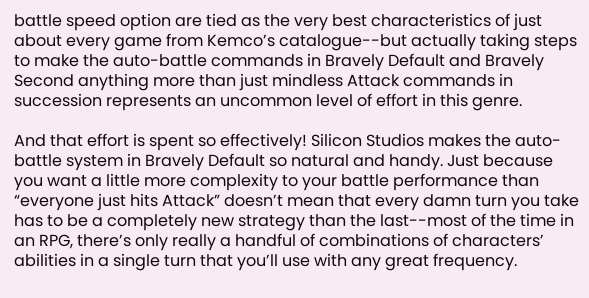battle speed option are tied as the very best characteristics of just about every game from Kemco’s catalogue--but actually taking steps to make the auto-battle commands in Bravely Default and Bravely Second anything more than just mindless Attack commands in succession represents an uncommon level of effort in this genre.

And that effort is spent so effectively! Silicon Studios makes the auto-battle system in Bravely Default so natural and handy. Just because you want a little more complexity to your battle performance than “everyone just hits Attack” doesn’t mean that every damn turn you take has to be a completely new strategy than the last--most of the time in an RPG, there’s only really a handful of combinations of characters’ abilities in a single turn that you’ll use with any great frequency.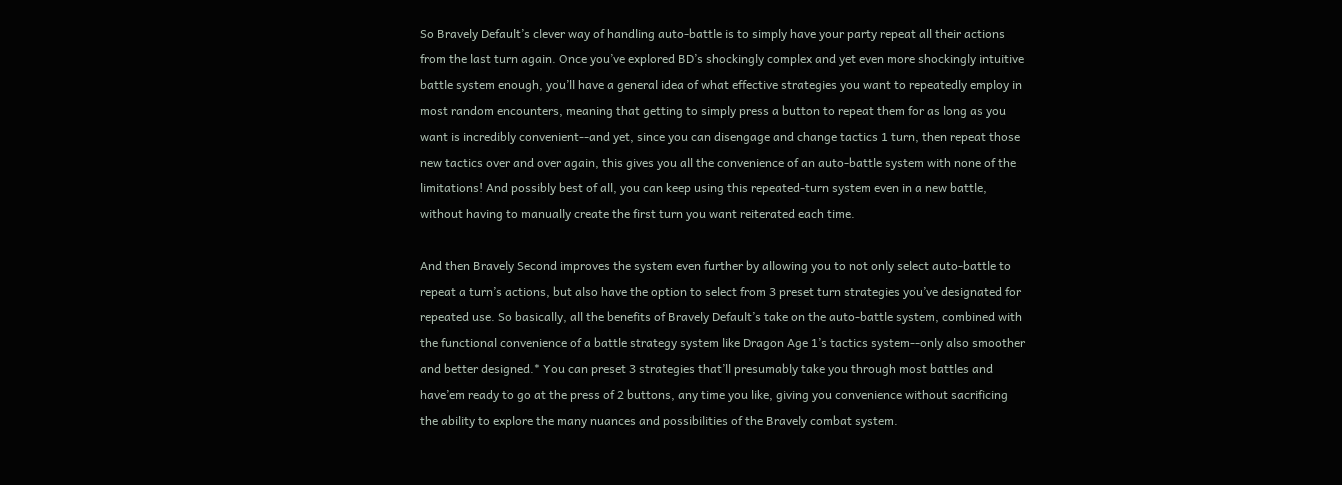So Bravely Default’s clever way of handling auto-battle is to simply have your party repeat all their actions from the last turn again. Once you’ve explored BD’s shockingly complex and yet even more shockingly intuitive battle system enough, you’ll have a general idea of what effective strategies you want to repeatedly employ in most random encounters, meaning that getting to simply press a button to repeat them for as long as you want is incredibly convenient--and yet, since you can disengage and change tactics 1 turn, then repeat those new tactics over and over again, this gives you all the convenience of an auto-battle system with none of the limitations! And possibly best of all, you can keep using this repeated-turn system even in a new battle, without having to manually create the first turn you want reiterated each time.

And then Bravely Second improves the system even further by allowing you to not only select auto-battle to repeat a turn’s actions, but also have the option to select from 3 preset turn strategies you’ve designated for repeated use. So basically, all the benefits of Bravely Default’s take on the auto-battle system, combined with the functional convenience of a battle strategy system like Dragon Age 1’s tactics system--only also smoother and better designed.* You can preset 3 strategies that’ll presumably take you through most battles and have’em ready to go at the press of 2 buttons, any time you like, giving you convenience without sacrificing the ability to explore the many nuances and possibilities of the Bravely combat system.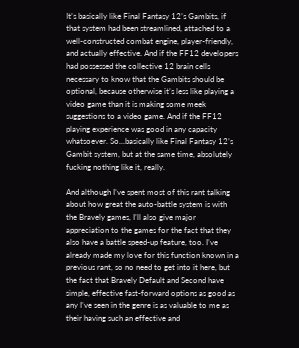It’s basically like Final Fantasy 12’s Gambits, if that system had been streamlined, attached to a well-constructed combat engine, player-friendly, and actually effective. And if the FF12 developers had possessed the collective 12 brain cells necessary to know that the Gambits should be optional, because otherwise it’s less like playing a video game than it is making some meek suggestions to a video game. And if the FF12 playing experience was good in any capacity whatsoever. So...basically like Final Fantasy 12’s Gambit system, but at the same time, absolutely fucking nothing like it, really.

And although I’ve spent most of this rant talking about how great the auto-battle system is with the Bravely games, I’ll also give major appreciation to the games for the fact that they also have a battle speed-up feature, too. I’ve already made my love for this function known in a previous rant, so no need to get into it here, but the fact that Bravely Default and Second have simple, effective fast-forward options as good as any I’ve seen in the genre is as valuable to me as their having such an effective and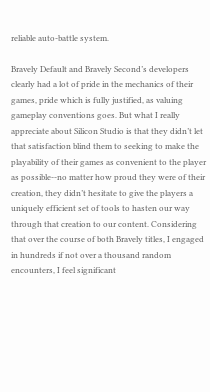reliable auto-battle system.

Bravely Default and Bravely Second’s developers clearly had a lot of pride in the mechanics of their games, pride which is fully justified, as valuing gameplay conventions goes. But what I really appreciate about Silicon Studio is that they didn’t let that satisfaction blind them to seeking to make the playability of their games as convenient to the player as possible--no matter how proud they were of their creation, they didn’t hesitate to give the players a uniquely efficient set of tools to hasten our way through that creation to our content. Considering that over the course of both Bravely titles, I engaged in hundreds if not over a thousand random encounters, I feel significant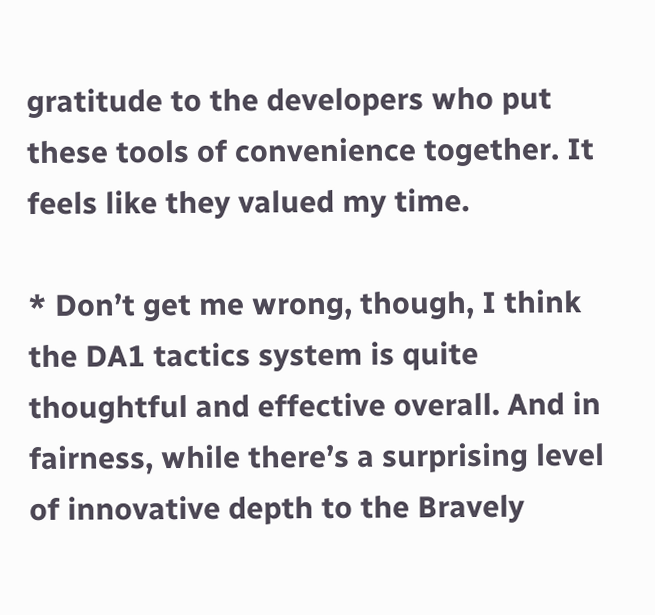gratitude to the developers who put these tools of convenience together. It feels like they valued my time.

* Don’t get me wrong, though, I think the DA1 tactics system is quite thoughtful and effective overall. And in fairness, while there’s a surprising level of innovative depth to the Bravely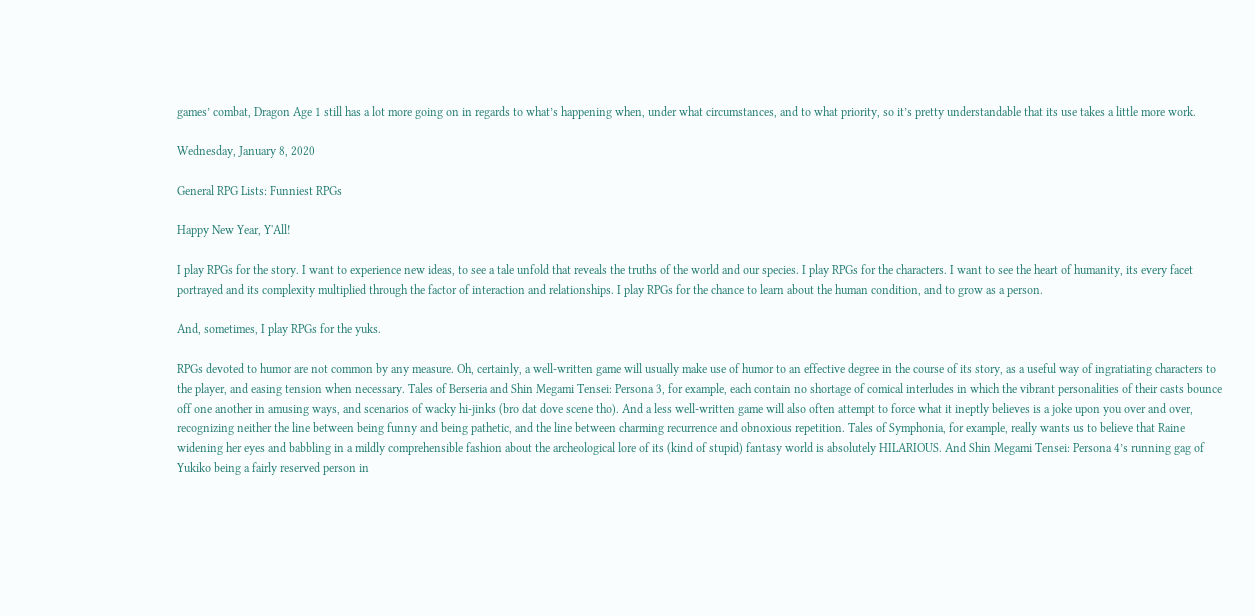games’ combat, Dragon Age 1 still has a lot more going on in regards to what’s happening when, under what circumstances, and to what priority, so it’s pretty understandable that its use takes a little more work.

Wednesday, January 8, 2020

General RPG Lists: Funniest RPGs

Happy New Year, Y'All!

I play RPGs for the story. I want to experience new ideas, to see a tale unfold that reveals the truths of the world and our species. I play RPGs for the characters. I want to see the heart of humanity, its every facet portrayed and its complexity multiplied through the factor of interaction and relationships. I play RPGs for the chance to learn about the human condition, and to grow as a person.

And, sometimes, I play RPGs for the yuks.

RPGs devoted to humor are not common by any measure. Oh, certainly, a well-written game will usually make use of humor to an effective degree in the course of its story, as a useful way of ingratiating characters to the player, and easing tension when necessary. Tales of Berseria and Shin Megami Tensei: Persona 3, for example, each contain no shortage of comical interludes in which the vibrant personalities of their casts bounce off one another in amusing ways, and scenarios of wacky hi-jinks (bro dat dove scene tho). And a less well-written game will also often attempt to force what it ineptly believes is a joke upon you over and over, recognizing neither the line between being funny and being pathetic, and the line between charming recurrence and obnoxious repetition. Tales of Symphonia, for example, really wants us to believe that Raine widening her eyes and babbling in a mildly comprehensible fashion about the archeological lore of its (kind of stupid) fantasy world is absolutely HILARIOUS. And Shin Megami Tensei: Persona 4’s running gag of Yukiko being a fairly reserved person in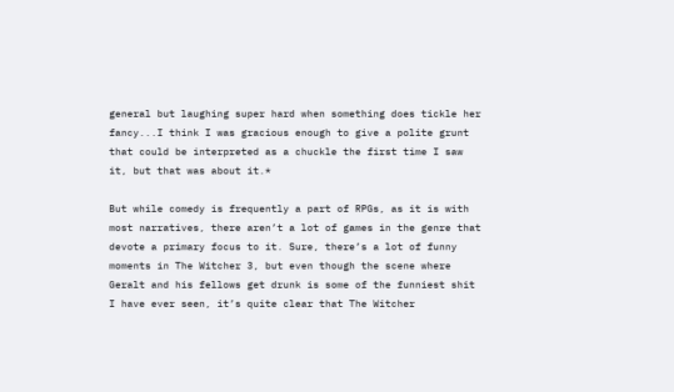general but laughing super hard when something does tickle her fancy...I think I was gracious enough to give a polite grunt that could be interpreted as a chuckle the first time I saw it, but that was about it.*

But while comedy is frequently a part of RPGs, as it is with most narratives, there aren’t a lot of games in the genre that devote a primary focus to it. Sure, there’s a lot of funny moments in The Witcher 3, but even though the scene where Geralt and his fellows get drunk is some of the funniest shit I have ever seen, it’s quite clear that The Witcher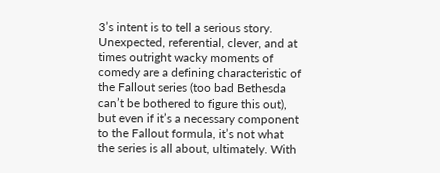3’s intent is to tell a serious story. Unexpected, referential, clever, and at times outright wacky moments of comedy are a defining characteristic of the Fallout series (too bad Bethesda can’t be bothered to figure this out), but even if it’s a necessary component to the Fallout formula, it’s not what the series is all about, ultimately. With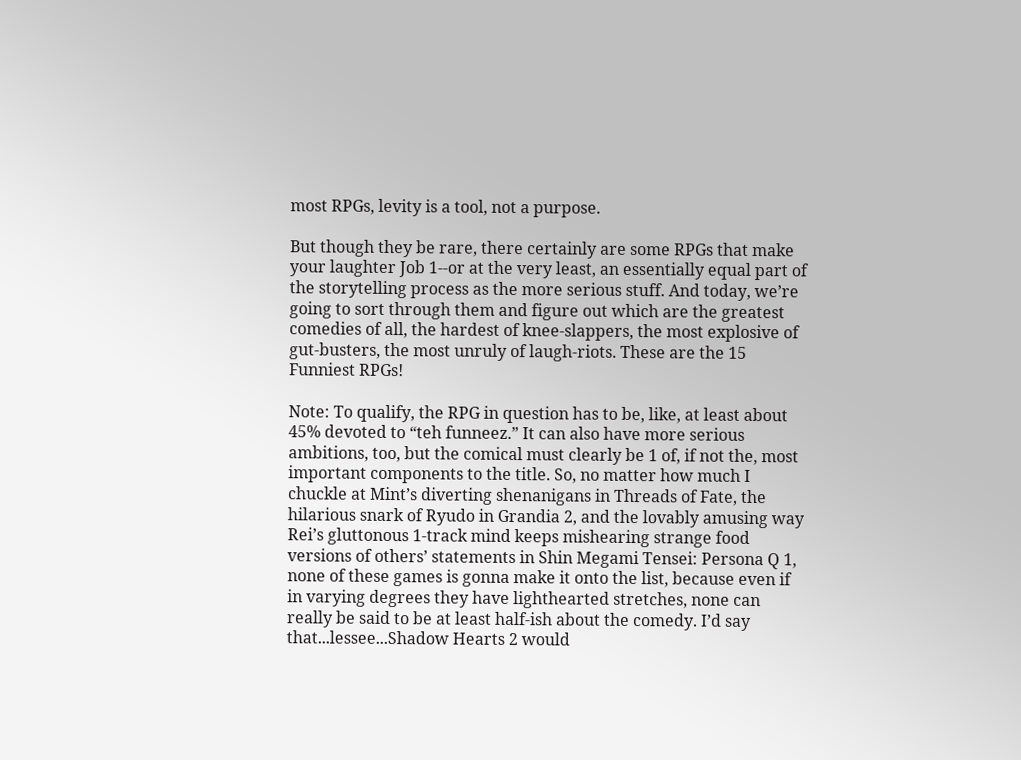most RPGs, levity is a tool, not a purpose.

But though they be rare, there certainly are some RPGs that make your laughter Job 1--or at the very least, an essentially equal part of the storytelling process as the more serious stuff. And today, we’re going to sort through them and figure out which are the greatest comedies of all, the hardest of knee-slappers, the most explosive of gut-busters, the most unruly of laugh-riots. These are the 15 Funniest RPGs!

Note: To qualify, the RPG in question has to be, like, at least about 45% devoted to “teh funneez.” It can also have more serious ambitions, too, but the comical must clearly be 1 of, if not the, most important components to the title. So, no matter how much I chuckle at Mint’s diverting shenanigans in Threads of Fate, the hilarious snark of Ryudo in Grandia 2, and the lovably amusing way Rei’s gluttonous 1-track mind keeps mishearing strange food versions of others’ statements in Shin Megami Tensei: Persona Q 1, none of these games is gonna make it onto the list, because even if in varying degrees they have lighthearted stretches, none can really be said to be at least half-ish about the comedy. I’d say that...lessee...Shadow Hearts 2 would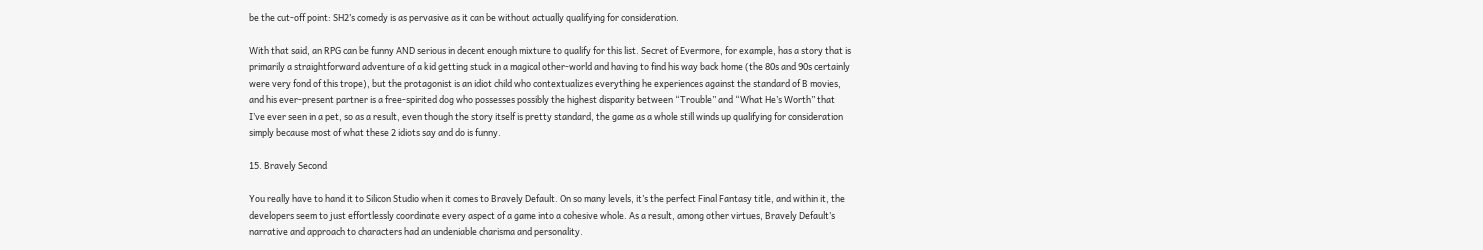be the cut-off point: SH2’s comedy is as pervasive as it can be without actually qualifying for consideration.

With that said, an RPG can be funny AND serious in decent enough mixture to qualify for this list. Secret of Evermore, for example, has a story that is primarily a straightforward adventure of a kid getting stuck in a magical other-world and having to find his way back home (the 80s and 90s certainly were very fond of this trope), but the protagonist is an idiot child who contextualizes everything he experiences against the standard of B movies, and his ever-present partner is a free-spirited dog who possesses possibly the highest disparity between “Trouble” and “What He’s Worth” that I’ve ever seen in a pet, so as a result, even though the story itself is pretty standard, the game as a whole still winds up qualifying for consideration simply because most of what these 2 idiots say and do is funny.

15. Bravely Second

You really have to hand it to Silicon Studio when it comes to Bravely Default. On so many levels, it’s the perfect Final Fantasy title, and within it, the developers seem to just effortlessly coordinate every aspect of a game into a cohesive whole. As a result, among other virtues, Bravely Default’s narrative and approach to characters had an undeniable charisma and personality.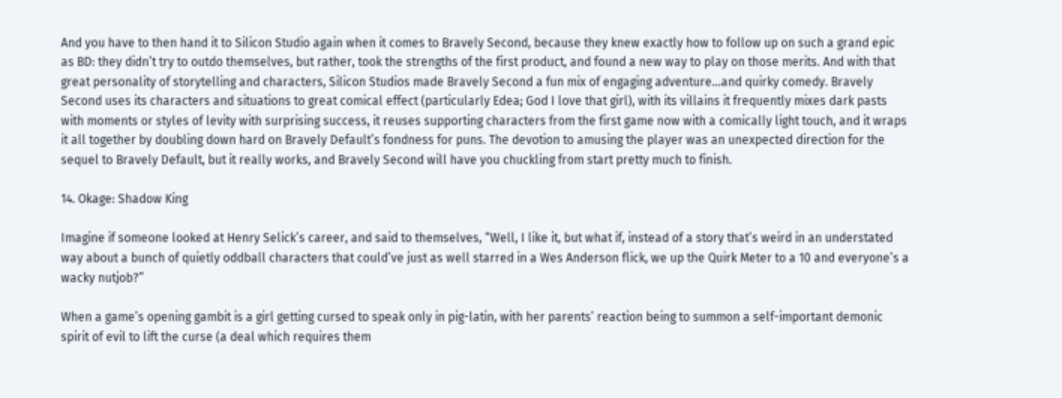And you have to then hand it to Silicon Studio again when it comes to Bravely Second, because they knew exactly how to follow up on such a grand epic as BD: they didn’t try to outdo themselves, but rather, took the strengths of the first product, and found a new way to play on those merits. And with that great personality of storytelling and characters, Silicon Studios made Bravely Second a fun mix of engaging adventure...and quirky comedy. Bravely Second uses its characters and situations to great comical effect (particularly Edea; God I love that girl), with its villains it frequently mixes dark pasts with moments or styles of levity with surprising success, it reuses supporting characters from the first game now with a comically light touch, and it wraps it all together by doubling down hard on Bravely Default’s fondness for puns. The devotion to amusing the player was an unexpected direction for the sequel to Bravely Default, but it really works, and Bravely Second will have you chuckling from start pretty much to finish.

14. Okage: Shadow King

Imagine if someone looked at Henry Selick’s career, and said to themselves, “Well, I like it, but what if, instead of a story that’s weird in an understated way about a bunch of quietly oddball characters that could’ve just as well starred in a Wes Anderson flick, we up the Quirk Meter to a 10 and everyone’s a wacky nutjob?”

When a game’s opening gambit is a girl getting cursed to speak only in pig-latin, with her parents’ reaction being to summon a self-important demonic spirit of evil to lift the curse (a deal which requires them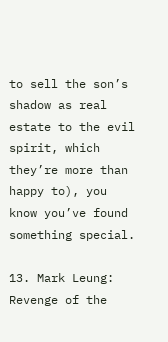to sell the son’s shadow as real estate to the evil spirit, which they’re more than happy to), you know you’ve found something special.

13. Mark Leung: Revenge of the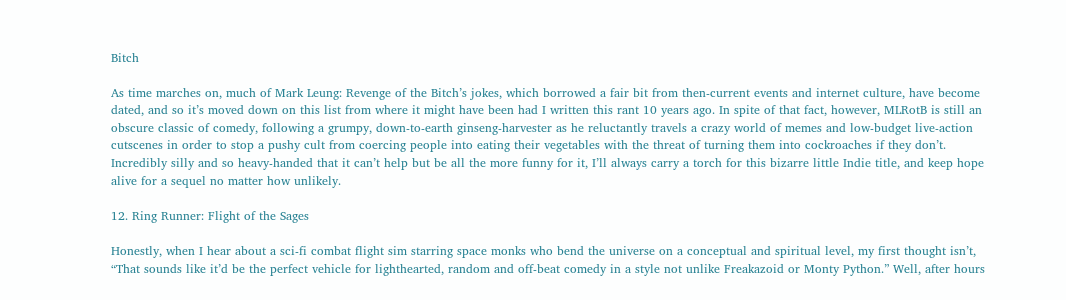Bitch

As time marches on, much of Mark Leung: Revenge of the Bitch’s jokes, which borrowed a fair bit from then-current events and internet culture, have become dated, and so it’s moved down on this list from where it might have been had I written this rant 10 years ago. In spite of that fact, however, MLRotB is still an obscure classic of comedy, following a grumpy, down-to-earth ginseng-harvester as he reluctantly travels a crazy world of memes and low-budget live-action cutscenes in order to stop a pushy cult from coercing people into eating their vegetables with the threat of turning them into cockroaches if they don’t. Incredibly silly and so heavy-handed that it can’t help but be all the more funny for it, I’ll always carry a torch for this bizarre little Indie title, and keep hope alive for a sequel no matter how unlikely.

12. Ring Runner: Flight of the Sages

Honestly, when I hear about a sci-fi combat flight sim starring space monks who bend the universe on a conceptual and spiritual level, my first thought isn’t, “That sounds like it’d be the perfect vehicle for lighthearted, random and off-beat comedy in a style not unlike Freakazoid or Monty Python.” Well, after hours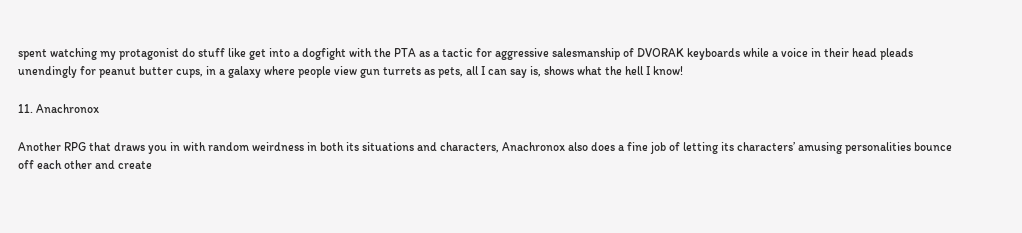spent watching my protagonist do stuff like get into a dogfight with the PTA as a tactic for aggressive salesmanship of DVORAK keyboards while a voice in their head pleads unendingly for peanut butter cups, in a galaxy where people view gun turrets as pets, all I can say is, shows what the hell I know!

11. Anachronox

Another RPG that draws you in with random weirdness in both its situations and characters, Anachronox also does a fine job of letting its characters’ amusing personalities bounce off each other and create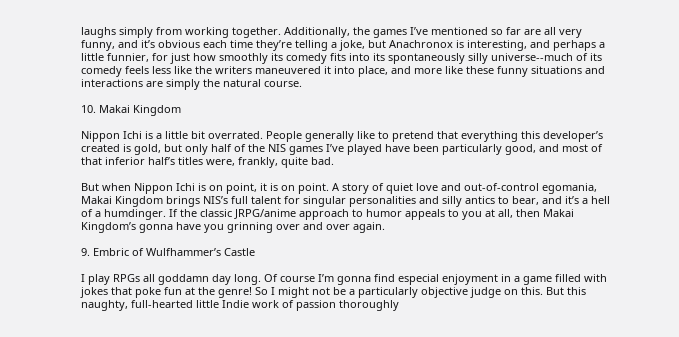laughs simply from working together. Additionally, the games I’ve mentioned so far are all very funny, and it’s obvious each time they’re telling a joke, but Anachronox is interesting, and perhaps a little funnier, for just how smoothly its comedy fits into its spontaneously silly universe--much of its comedy feels less like the writers maneuvered it into place, and more like these funny situations and interactions are simply the natural course.

10. Makai Kingdom

Nippon Ichi is a little bit overrated. People generally like to pretend that everything this developer’s created is gold, but only half of the NIS games I’ve played have been particularly good, and most of that inferior half’s titles were, frankly, quite bad.

But when Nippon Ichi is on point, it is on point. A story of quiet love and out-of-control egomania, Makai Kingdom brings NIS’s full talent for singular personalities and silly antics to bear, and it’s a hell of a humdinger. If the classic JRPG/anime approach to humor appeals to you at all, then Makai Kingdom’s gonna have you grinning over and over again.

9. Embric of Wulfhammer’s Castle

I play RPGs all goddamn day long. Of course I’m gonna find especial enjoyment in a game filled with jokes that poke fun at the genre! So I might not be a particularly objective judge on this. But this naughty, full-hearted little Indie work of passion thoroughly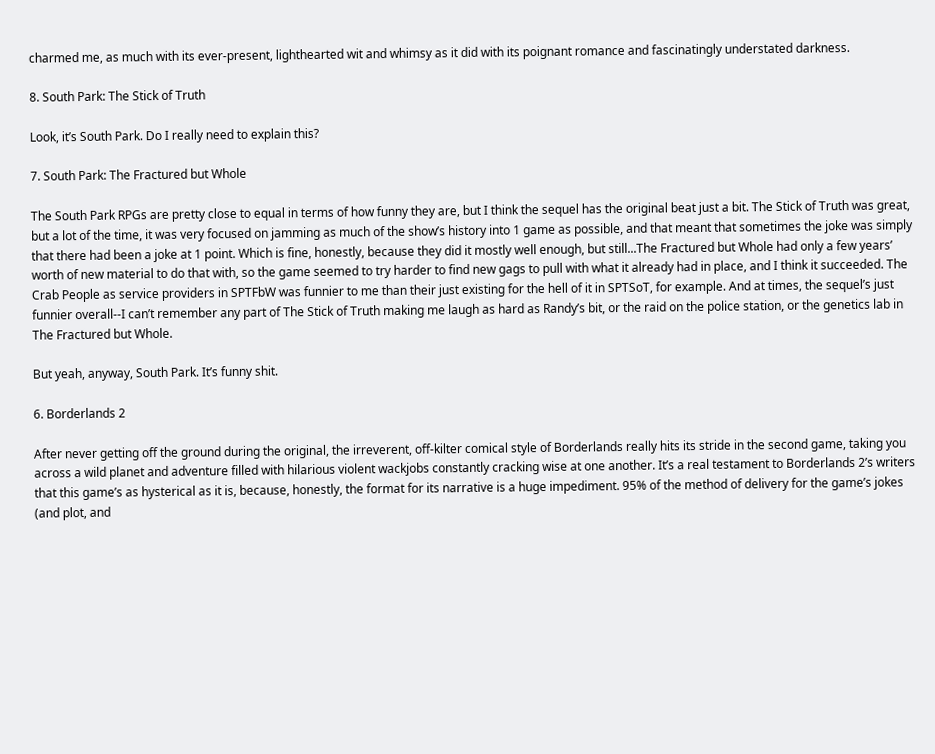charmed me, as much with its ever-present, lighthearted wit and whimsy as it did with its poignant romance and fascinatingly understated darkness.

8. South Park: The Stick of Truth

Look, it’s South Park. Do I really need to explain this?

7. South Park: The Fractured but Whole

The South Park RPGs are pretty close to equal in terms of how funny they are, but I think the sequel has the original beat just a bit. The Stick of Truth was great, but a lot of the time, it was very focused on jamming as much of the show’s history into 1 game as possible, and that meant that sometimes the joke was simply that there had been a joke at 1 point. Which is fine, honestly, because they did it mostly well enough, but still...The Fractured but Whole had only a few years’ worth of new material to do that with, so the game seemed to try harder to find new gags to pull with what it already had in place, and I think it succeeded. The Crab People as service providers in SPTFbW was funnier to me than their just existing for the hell of it in SPTSoT, for example. And at times, the sequel’s just funnier overall--I can’t remember any part of The Stick of Truth making me laugh as hard as Randy’s bit, or the raid on the police station, or the genetics lab in The Fractured but Whole.

But yeah, anyway, South Park. It’s funny shit.

6. Borderlands 2

After never getting off the ground during the original, the irreverent, off-kilter comical style of Borderlands really hits its stride in the second game, taking you across a wild planet and adventure filled with hilarious violent wackjobs constantly cracking wise at one another. It’s a real testament to Borderlands 2’s writers that this game’s as hysterical as it is, because, honestly, the format for its narrative is a huge impediment. 95% of the method of delivery for the game’s jokes (and plot, and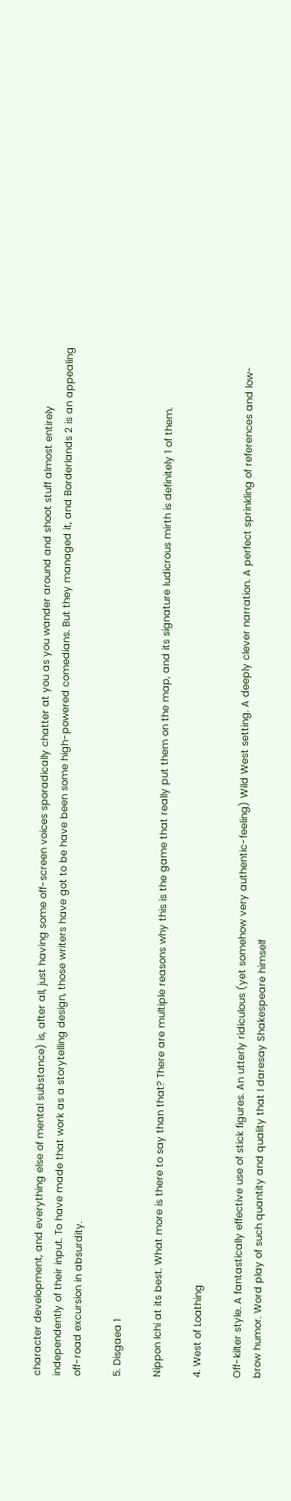character development, and everything else of mental substance) is, after all, just having some off-screen voices sporadically chatter at you as you wander around and shoot stuff almost entirely independently of their input. To have made that work as a storytelling design, those writers have got to be have been some high-powered comedians. But they managed it, and Borderlands 2 is an appealing off-road excursion in absurdity.

5. Disgaea 1

Nippon Ichi at its best. What more is there to say than that? There are multiple reasons why this is the game that really put them on the map, and its signature ludicrous mirth is definitely 1 of them.

4. West of Loathing

Off-kilter style. A fantastically effective use of stick figures. An utterly ridiculous (yet somehow very authentic-feeling) Wild West setting. A deeply clever narration. A perfect sprinkling of references and low-brow humor. Word play of such quantity and quality that I daresay Shakespeare himself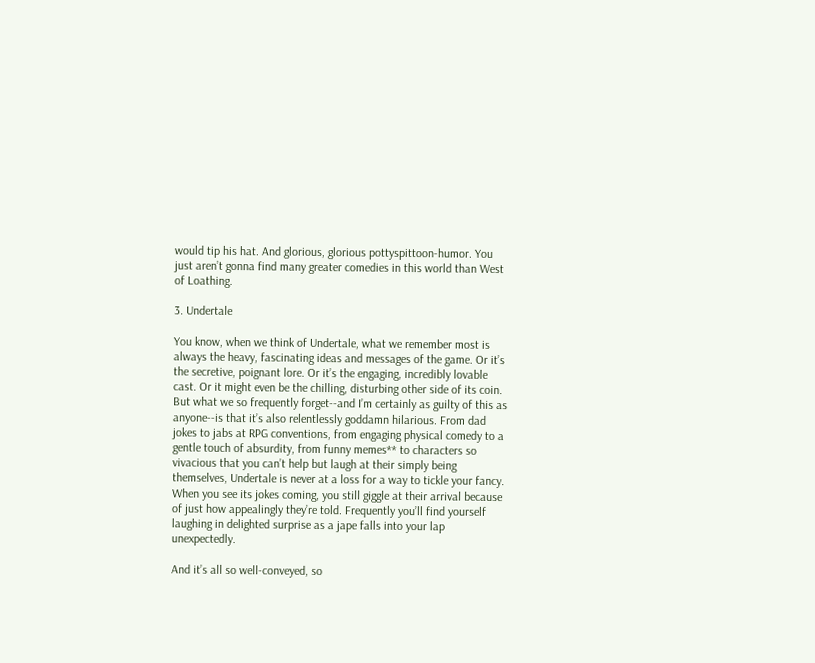would tip his hat. And glorious, glorious pottyspittoon-humor. You just aren’t gonna find many greater comedies in this world than West of Loathing.

3. Undertale

You know, when we think of Undertale, what we remember most is always the heavy, fascinating ideas and messages of the game. Or it’s the secretive, poignant lore. Or it’s the engaging, incredibly lovable cast. Or it might even be the chilling, disturbing other side of its coin. But what we so frequently forget--and I’m certainly as guilty of this as anyone--is that it’s also relentlessly goddamn hilarious. From dad jokes to jabs at RPG conventions, from engaging physical comedy to a gentle touch of absurdity, from funny memes** to characters so vivacious that you can’t help but laugh at their simply being themselves, Undertale is never at a loss for a way to tickle your fancy. When you see its jokes coming, you still giggle at their arrival because of just how appealingly they’re told. Frequently you’ll find yourself laughing in delighted surprise as a jape falls into your lap unexpectedly.

And it’s all so well-conveyed, so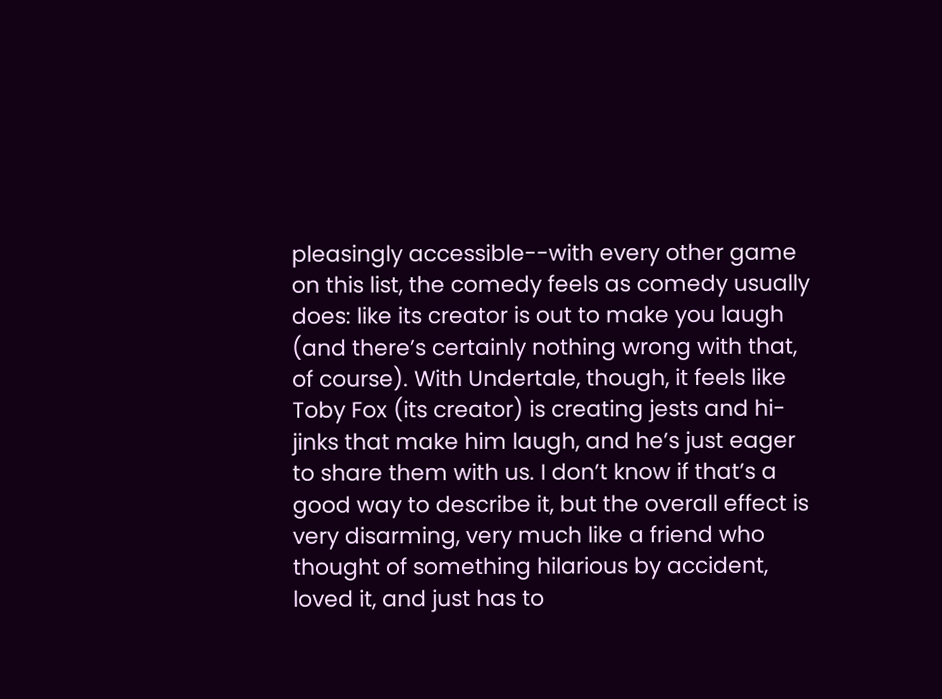pleasingly accessible--with every other game on this list, the comedy feels as comedy usually does: like its creator is out to make you laugh (and there’s certainly nothing wrong with that, of course). With Undertale, though, it feels like Toby Fox (its creator) is creating jests and hi-jinks that make him laugh, and he’s just eager to share them with us. I don’t know if that’s a good way to describe it, but the overall effect is very disarming, very much like a friend who thought of something hilarious by accident, loved it, and just has to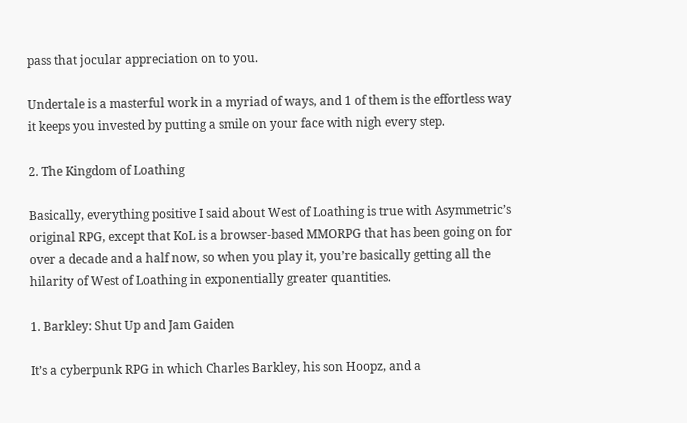pass that jocular appreciation on to you.

Undertale is a masterful work in a myriad of ways, and 1 of them is the effortless way it keeps you invested by putting a smile on your face with nigh every step.

2. The Kingdom of Loathing

Basically, everything positive I said about West of Loathing is true with Asymmetric’s original RPG, except that KoL is a browser-based MMORPG that has been going on for over a decade and a half now, so when you play it, you’re basically getting all the hilarity of West of Loathing in exponentially greater quantities.

1. Barkley: Shut Up and Jam Gaiden

It’s a cyberpunk RPG in which Charles Barkley, his son Hoopz, and a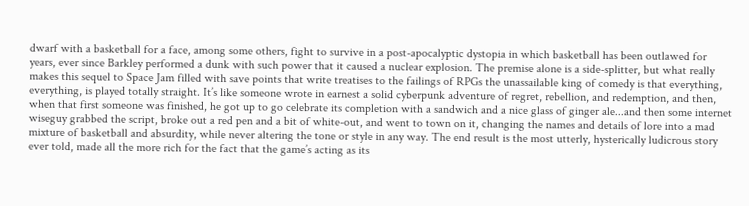dwarf with a basketball for a face, among some others, fight to survive in a post-apocalyptic dystopia in which basketball has been outlawed for years, ever since Barkley performed a dunk with such power that it caused a nuclear explosion. The premise alone is a side-splitter, but what really makes this sequel to Space Jam filled with save points that write treatises to the failings of RPGs the unassailable king of comedy is that everything, everything, is played totally straight. It’s like someone wrote in earnest a solid cyberpunk adventure of regret, rebellion, and redemption, and then, when that first someone was finished, he got up to go celebrate its completion with a sandwich and a nice glass of ginger ale...and then some internet wiseguy grabbed the script, broke out a red pen and a bit of white-out, and went to town on it, changing the names and details of lore into a mad mixture of basketball and absurdity, while never altering the tone or style in any way. The end result is the most utterly, hysterically ludicrous story ever told, made all the more rich for the fact that the game’s acting as its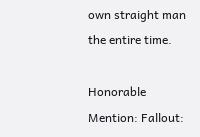own straight man the entire time.

Honorable Mention: Fallout: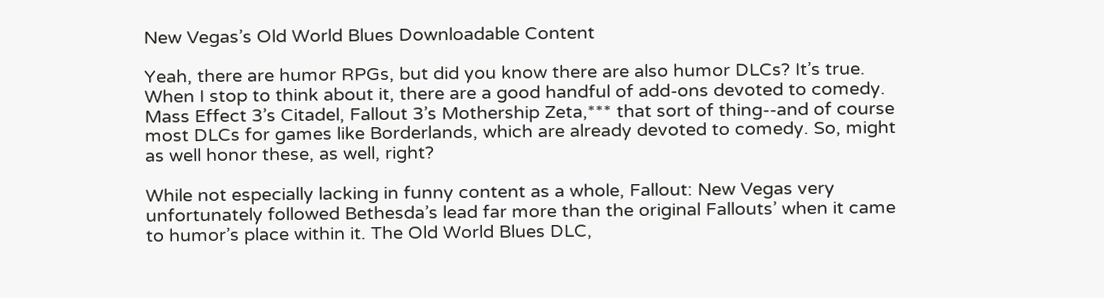New Vegas’s Old World Blues Downloadable Content

Yeah, there are humor RPGs, but did you know there are also humor DLCs? It’s true. When I stop to think about it, there are a good handful of add-ons devoted to comedy. Mass Effect 3’s Citadel, Fallout 3’s Mothership Zeta,*** that sort of thing--and of course most DLCs for games like Borderlands, which are already devoted to comedy. So, might as well honor these, as well, right?

While not especially lacking in funny content as a whole, Fallout: New Vegas very unfortunately followed Bethesda’s lead far more than the original Fallouts’ when it came to humor’s place within it. The Old World Blues DLC,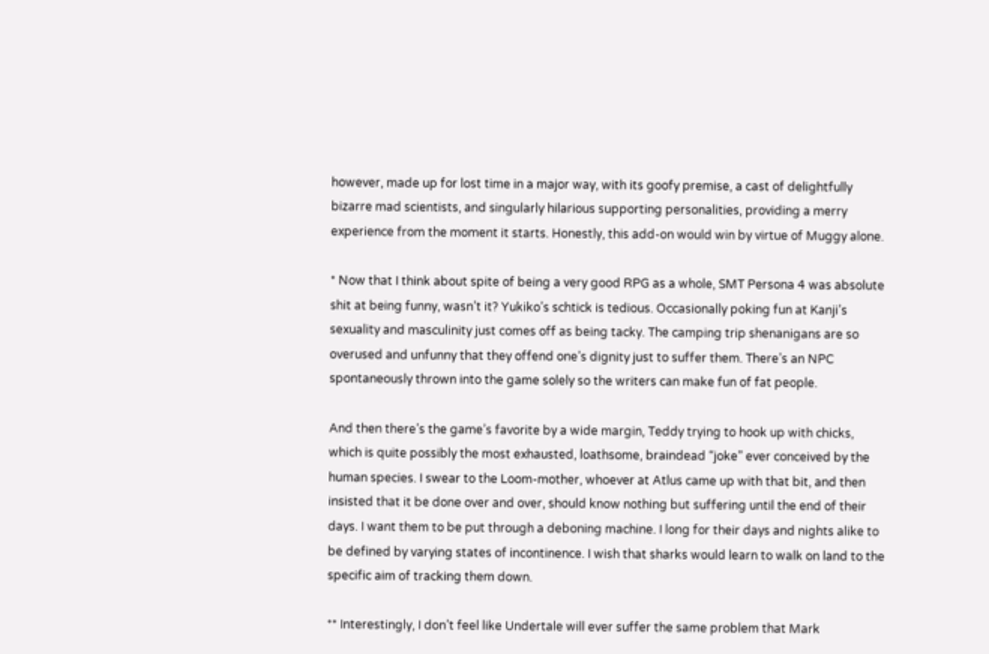however, made up for lost time in a major way, with its goofy premise, a cast of delightfully bizarre mad scientists, and singularly hilarious supporting personalities, providing a merry experience from the moment it starts. Honestly, this add-on would win by virtue of Muggy alone.

* Now that I think about spite of being a very good RPG as a whole, SMT Persona 4 was absolute shit at being funny, wasn’t it? Yukiko’s schtick is tedious. Occasionally poking fun at Kanji’s sexuality and masculinity just comes off as being tacky. The camping trip shenanigans are so overused and unfunny that they offend one’s dignity just to suffer them. There’s an NPC spontaneously thrown into the game solely so the writers can make fun of fat people.

And then there’s the game’s favorite by a wide margin, Teddy trying to hook up with chicks, which is quite possibly the most exhausted, loathsome, braindead “joke” ever conceived by the human species. I swear to the Loom-mother, whoever at Atlus came up with that bit, and then insisted that it be done over and over, should know nothing but suffering until the end of their days. I want them to be put through a deboning machine. I long for their days and nights alike to be defined by varying states of incontinence. I wish that sharks would learn to walk on land to the specific aim of tracking them down.

** Interestingly, I don’t feel like Undertale will ever suffer the same problem that Mark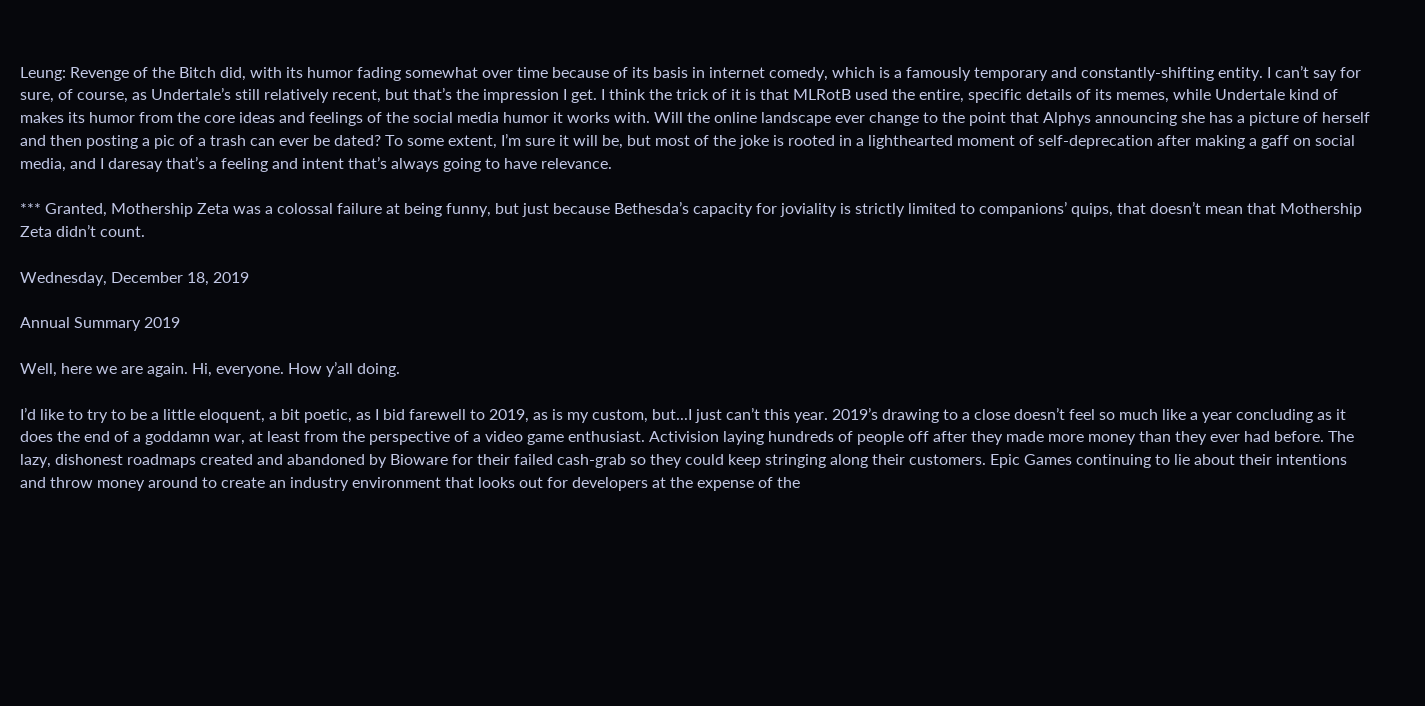Leung: Revenge of the Bitch did, with its humor fading somewhat over time because of its basis in internet comedy, which is a famously temporary and constantly-shifting entity. I can’t say for sure, of course, as Undertale’s still relatively recent, but that’s the impression I get. I think the trick of it is that MLRotB used the entire, specific details of its memes, while Undertale kind of makes its humor from the core ideas and feelings of the social media humor it works with. Will the online landscape ever change to the point that Alphys announcing she has a picture of herself and then posting a pic of a trash can ever be dated? To some extent, I’m sure it will be, but most of the joke is rooted in a lighthearted moment of self-deprecation after making a gaff on social media, and I daresay that’s a feeling and intent that’s always going to have relevance.

*** Granted, Mothership Zeta was a colossal failure at being funny, but just because Bethesda’s capacity for joviality is strictly limited to companions’ quips, that doesn’t mean that Mothership Zeta didn’t count.

Wednesday, December 18, 2019

Annual Summary 2019

Well, here we are again. Hi, everyone. How y’all doing.

I’d like to try to be a little eloquent, a bit poetic, as I bid farewell to 2019, as is my custom, but...I just can’t this year. 2019’s drawing to a close doesn’t feel so much like a year concluding as it does the end of a goddamn war, at least from the perspective of a video game enthusiast. Activision laying hundreds of people off after they made more money than they ever had before. The lazy, dishonest roadmaps created and abandoned by Bioware for their failed cash-grab so they could keep stringing along their customers. Epic Games continuing to lie about their intentions and throw money around to create an industry environment that looks out for developers at the expense of the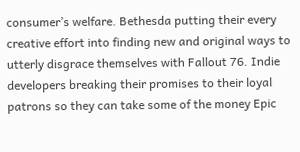consumer’s welfare. Bethesda putting their every creative effort into finding new and original ways to utterly disgrace themselves with Fallout 76. Indie developers breaking their promises to their loyal patrons so they can take some of the money Epic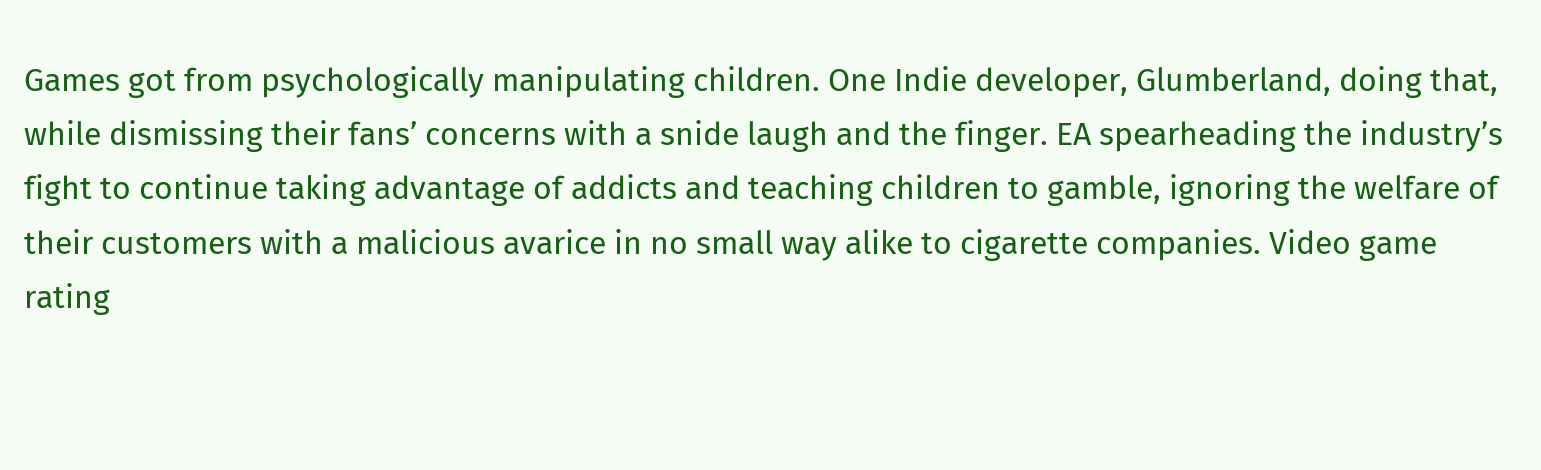Games got from psychologically manipulating children. One Indie developer, Glumberland, doing that, while dismissing their fans’ concerns with a snide laugh and the finger. EA spearheading the industry’s fight to continue taking advantage of addicts and teaching children to gamble, ignoring the welfare of their customers with a malicious avarice in no small way alike to cigarette companies. Video game rating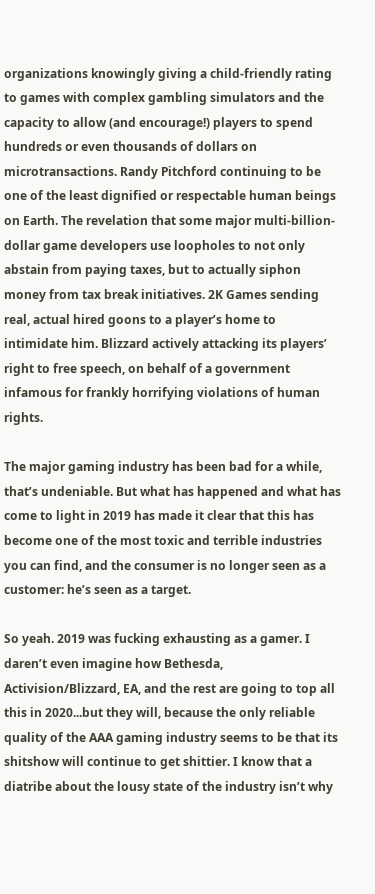organizations knowingly giving a child-friendly rating to games with complex gambling simulators and the capacity to allow (and encourage!) players to spend hundreds or even thousands of dollars on microtransactions. Randy Pitchford continuing to be one of the least dignified or respectable human beings on Earth. The revelation that some major multi-billion-dollar game developers use loopholes to not only abstain from paying taxes, but to actually siphon money from tax break initiatives. 2K Games sending real, actual hired goons to a player’s home to intimidate him. Blizzard actively attacking its players’ right to free speech, on behalf of a government infamous for frankly horrifying violations of human rights.

The major gaming industry has been bad for a while, that’s undeniable. But what has happened and what has come to light in 2019 has made it clear that this has become one of the most toxic and terrible industries you can find, and the consumer is no longer seen as a customer: he’s seen as a target.

So yeah. 2019 was fucking exhausting as a gamer. I daren’t even imagine how Bethesda, Activision/Blizzard, EA, and the rest are going to top all this in 2020...but they will, because the only reliable quality of the AAA gaming industry seems to be that its shitshow will continue to get shittier. I know that a diatribe about the lousy state of the industry isn’t why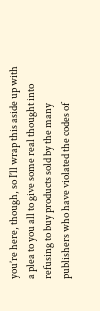you’re here, though, so I’ll wrap this aside up with a plea to you all to give some real thought into refusing to buy products sold by the many publishers who have violated the codes of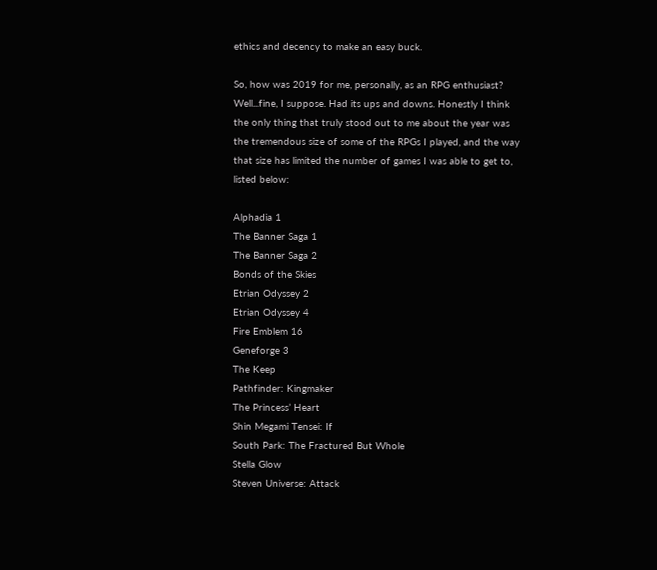ethics and decency to make an easy buck.

So, how was 2019 for me, personally, as an RPG enthusiast? Well...fine, I suppose. Had its ups and downs. Honestly I think the only thing that truly stood out to me about the year was the tremendous size of some of the RPGs I played, and the way that size has limited the number of games I was able to get to, listed below:

Alphadia 1
The Banner Saga 1
The Banner Saga 2
Bonds of the Skies
Etrian Odyssey 2
Etrian Odyssey 4
Fire Emblem 16
Geneforge 3
The Keep
Pathfinder: Kingmaker
The Princess’ Heart
Shin Megami Tensei: If
South Park: The Fractured But Whole
Stella Glow
Steven Universe: Attack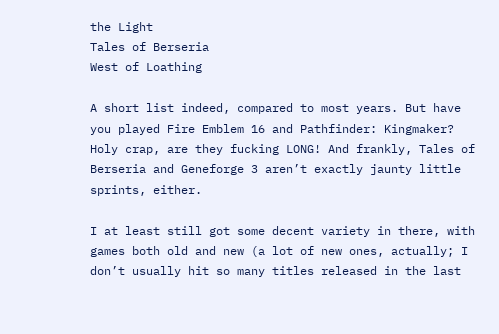the Light
Tales of Berseria
West of Loathing

A short list indeed, compared to most years. But have you played Fire Emblem 16 and Pathfinder: Kingmaker? Holy crap, are they fucking LONG! And frankly, Tales of Berseria and Geneforge 3 aren’t exactly jaunty little sprints, either.

I at least still got some decent variety in there, with games both old and new (a lot of new ones, actually; I don’t usually hit so many titles released in the last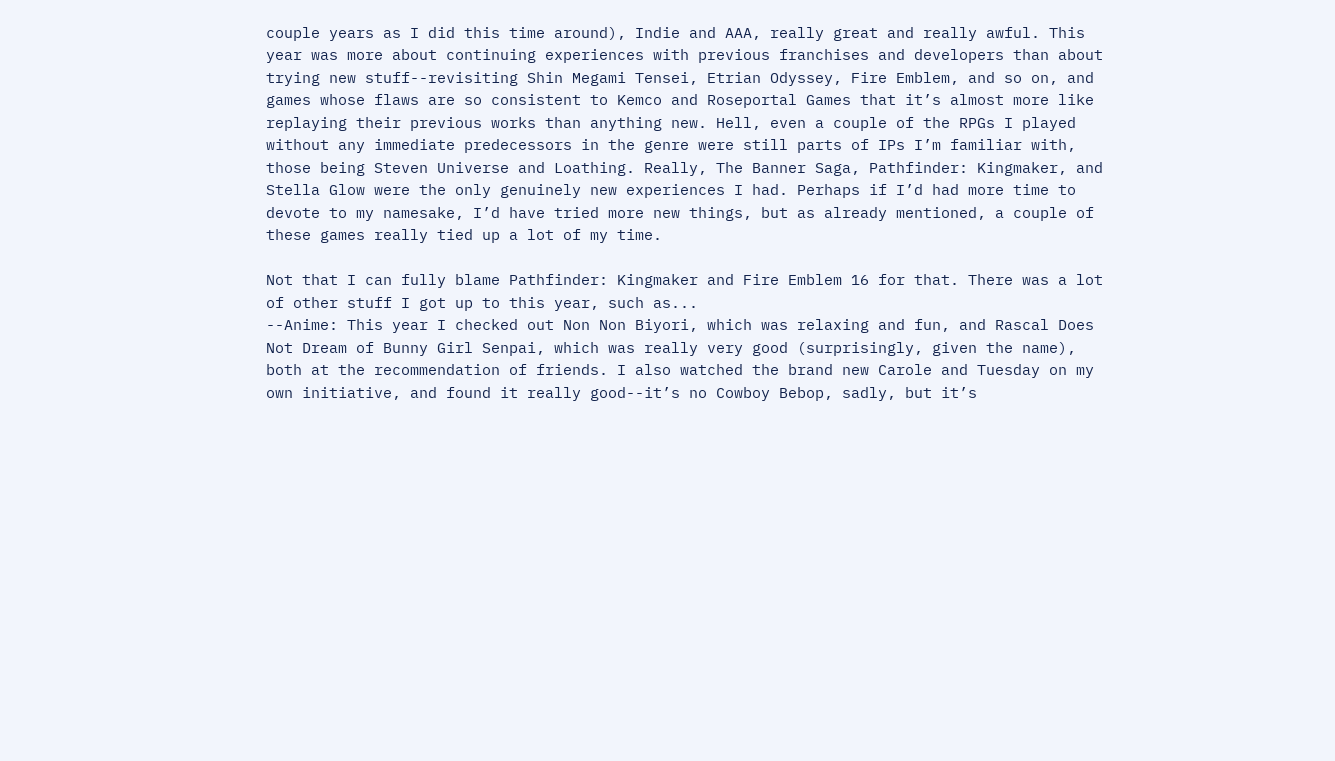couple years as I did this time around), Indie and AAA, really great and really awful. This year was more about continuing experiences with previous franchises and developers than about trying new stuff--revisiting Shin Megami Tensei, Etrian Odyssey, Fire Emblem, and so on, and games whose flaws are so consistent to Kemco and Roseportal Games that it’s almost more like replaying their previous works than anything new. Hell, even a couple of the RPGs I played without any immediate predecessors in the genre were still parts of IPs I’m familiar with, those being Steven Universe and Loathing. Really, The Banner Saga, Pathfinder: Kingmaker, and Stella Glow were the only genuinely new experiences I had. Perhaps if I’d had more time to devote to my namesake, I’d have tried more new things, but as already mentioned, a couple of these games really tied up a lot of my time.

Not that I can fully blame Pathfinder: Kingmaker and Fire Emblem 16 for that. There was a lot of other stuff I got up to this year, such as...
--Anime: This year I checked out Non Non Biyori, which was relaxing and fun, and Rascal Does Not Dream of Bunny Girl Senpai, which was really very good (surprisingly, given the name), both at the recommendation of friends. I also watched the brand new Carole and Tuesday on my own initiative, and found it really good--it’s no Cowboy Bebop, sadly, but it’s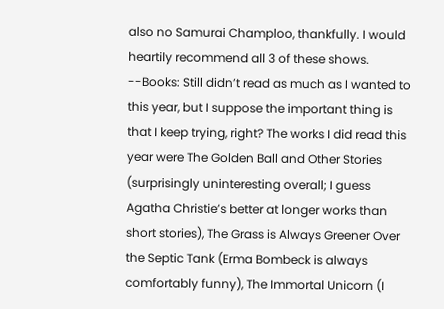also no Samurai Champloo, thankfully. I would heartily recommend all 3 of these shows.
--Books: Still didn’t read as much as I wanted to this year, but I suppose the important thing is that I keep trying, right? The works I did read this year were The Golden Ball and Other Stories (surprisingly uninteresting overall; I guess Agatha Christie’s better at longer works than short stories), The Grass is Always Greener Over the Septic Tank (Erma Bombeck is always comfortably funny), The Immortal Unicorn (I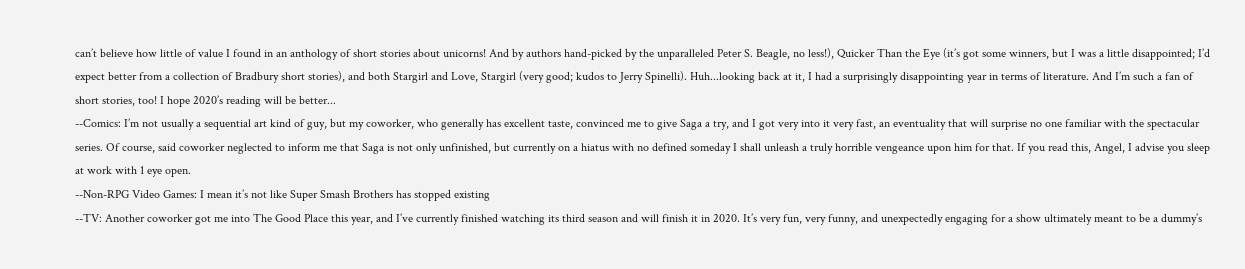can’t believe how little of value I found in an anthology of short stories about unicorns! And by authors hand-picked by the unparalleled Peter S. Beagle, no less!), Quicker Than the Eye (it’s got some winners, but I was a little disappointed; I’d expect better from a collection of Bradbury short stories), and both Stargirl and Love, Stargirl (very good; kudos to Jerry Spinelli). Huh...looking back at it, I had a surprisingly disappointing year in terms of literature. And I’m such a fan of short stories, too! I hope 2020’s reading will be better...
--Comics: I’m not usually a sequential art kind of guy, but my coworker, who generally has excellent taste, convinced me to give Saga a try, and I got very into it very fast, an eventuality that will surprise no one familiar with the spectacular series. Of course, said coworker neglected to inform me that Saga is not only unfinished, but currently on a hiatus with no defined someday I shall unleash a truly horrible vengeance upon him for that. If you read this, Angel, I advise you sleep at work with 1 eye open.
--Non-RPG Video Games: I mean it’s not like Super Smash Brothers has stopped existing
--TV: Another coworker got me into The Good Place this year, and I’ve currently finished watching its third season and will finish it in 2020. It’s very fun, very funny, and unexpectedly engaging for a show ultimately meant to be a dummy’s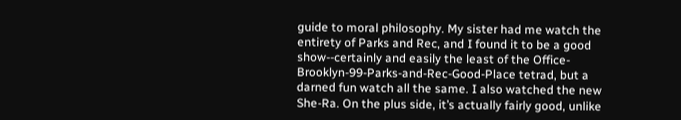guide to moral philosophy. My sister had me watch the entirety of Parks and Rec, and I found it to be a good show--certainly and easily the least of the Office-Brooklyn-99-Parks-and-Rec-Good-Place tetrad, but a darned fun watch all the same. I also watched the new She-Ra. On the plus side, it’s actually fairly good, unlike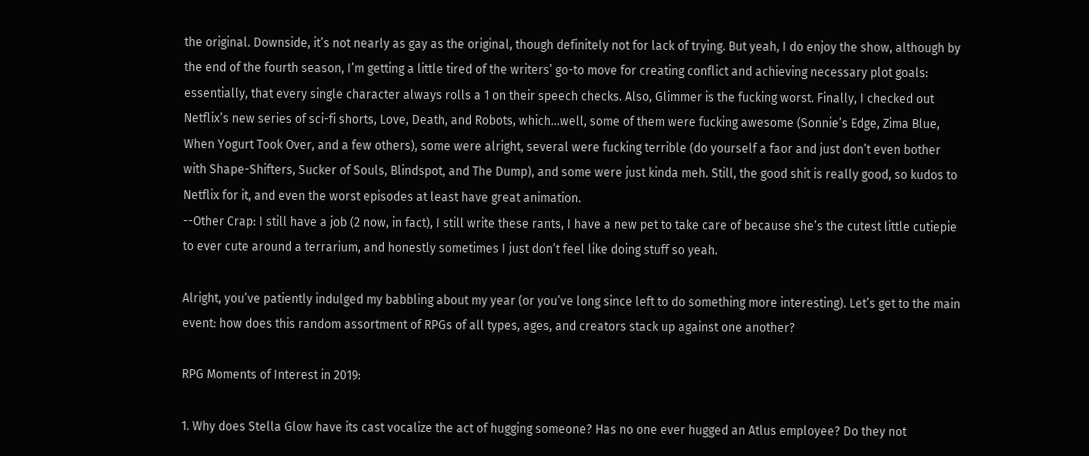the original. Downside, it’s not nearly as gay as the original, though definitely not for lack of trying. But yeah, I do enjoy the show, although by the end of the fourth season, I’m getting a little tired of the writers’ go-to move for creating conflict and achieving necessary plot goals: essentially, that every single character always rolls a 1 on their speech checks. Also, Glimmer is the fucking worst. Finally, I checked out Netflix’s new series of sci-fi shorts, Love, Death, and Robots, which...well, some of them were fucking awesome (Sonnie’s Edge, Zima Blue, When Yogurt Took Over, and a few others), some were alright, several were fucking terrible (do yourself a faor and just don’t even bother with Shape-Shifters, Sucker of Souls, Blindspot, and The Dump), and some were just kinda meh. Still, the good shit is really good, so kudos to Netflix for it, and even the worst episodes at least have great animation.
--Other Crap: I still have a job (2 now, in fact), I still write these rants, I have a new pet to take care of because she’s the cutest little cutiepie to ever cute around a terrarium, and honestly sometimes I just don’t feel like doing stuff so yeah.

Alright, you’ve patiently indulged my babbling about my year (or you’ve long since left to do something more interesting). Let’s get to the main event: how does this random assortment of RPGs of all types, ages, and creators stack up against one another?

RPG Moments of Interest in 2019:

1. Why does Stella Glow have its cast vocalize the act of hugging someone? Has no one ever hugged an Atlus employee? Do they not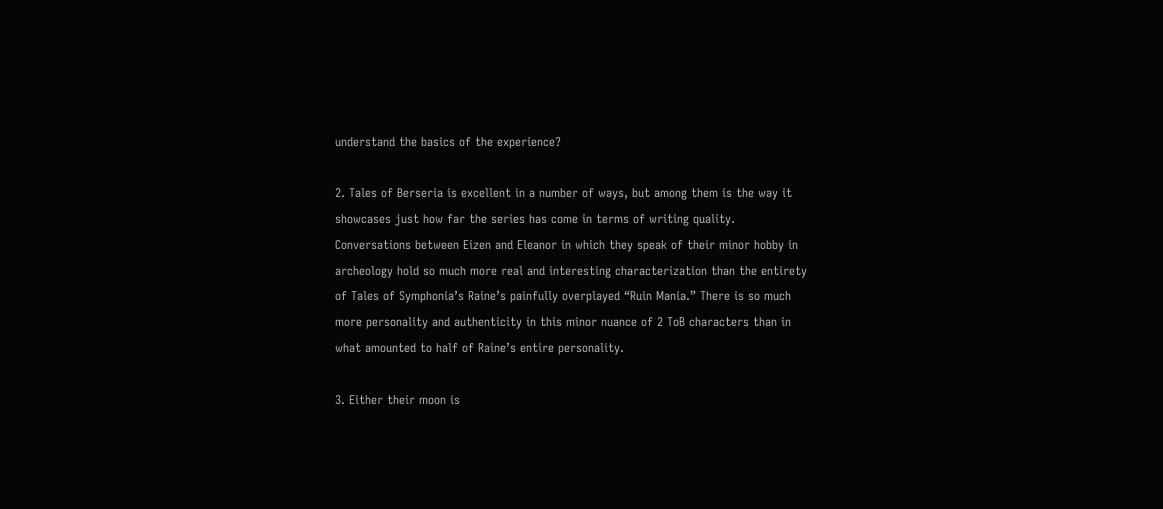understand the basics of the experience?

2. Tales of Berseria is excellent in a number of ways, but among them is the way it showcases just how far the series has come in terms of writing quality. Conversations between Eizen and Eleanor in which they speak of their minor hobby in archeology hold so much more real and interesting characterization than the entirety of Tales of Symphonia’s Raine’s painfully overplayed “Ruin Mania.” There is so much more personality and authenticity in this minor nuance of 2 ToB characters than in what amounted to half of Raine’s entire personality.

3. Either their moon is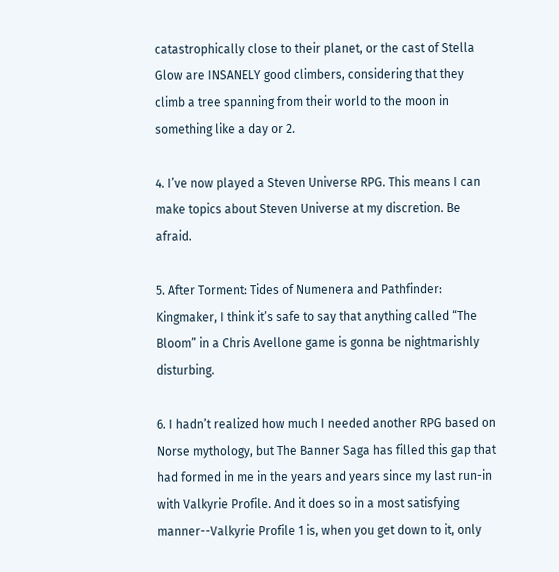catastrophically close to their planet, or the cast of Stella Glow are INSANELY good climbers, considering that they climb a tree spanning from their world to the moon in something like a day or 2.

4. I’ve now played a Steven Universe RPG. This means I can make topics about Steven Universe at my discretion. Be afraid.

5. After Torment: Tides of Numenera and Pathfinder: Kingmaker, I think it’s safe to say that anything called “The Bloom” in a Chris Avellone game is gonna be nightmarishly disturbing.

6. I hadn’t realized how much I needed another RPG based on Norse mythology, but The Banner Saga has filled this gap that had formed in me in the years and years since my last run-in with Valkyrie Profile. And it does so in a most satisfying manner--Valkyrie Profile 1 is, when you get down to it, only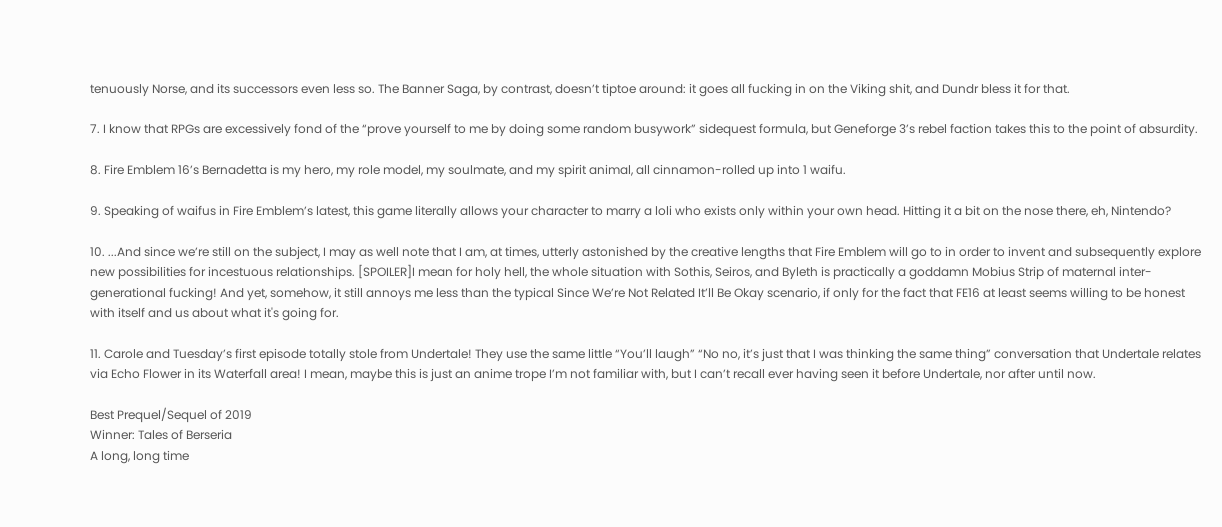tenuously Norse, and its successors even less so. The Banner Saga, by contrast, doesn’t tiptoe around: it goes all fucking in on the Viking shit, and Dundr bless it for that.

7. I know that RPGs are excessively fond of the “prove yourself to me by doing some random busywork” sidequest formula, but Geneforge 3’s rebel faction takes this to the point of absurdity.

8. Fire Emblem 16’s Bernadetta is my hero, my role model, my soulmate, and my spirit animal, all cinnamon-rolled up into 1 waifu.

9. Speaking of waifus in Fire Emblem’s latest, this game literally allows your character to marry a loli who exists only within your own head. Hitting it a bit on the nose there, eh, Nintendo?

10. ...And since we’re still on the subject, I may as well note that I am, at times, utterly astonished by the creative lengths that Fire Emblem will go to in order to invent and subsequently explore new possibilities for incestuous relationships. [SPOILER]I mean for holy hell, the whole situation with Sothis, Seiros, and Byleth is practically a goddamn Mobius Strip of maternal inter-generational fucking! And yet, somehow, it still annoys me less than the typical Since We’re Not Related It’ll Be Okay scenario, if only for the fact that FE16 at least seems willing to be honest with itself and us about what it's going for.

11. Carole and Tuesday’s first episode totally stole from Undertale! They use the same little “You’ll laugh” “No no, it’s just that I was thinking the same thing” conversation that Undertale relates via Echo Flower in its Waterfall area! I mean, maybe this is just an anime trope I’m not familiar with, but I can’t recall ever having seen it before Undertale, nor after until now.

Best Prequel/Sequel of 2019
Winner: Tales of Berseria
A long, long time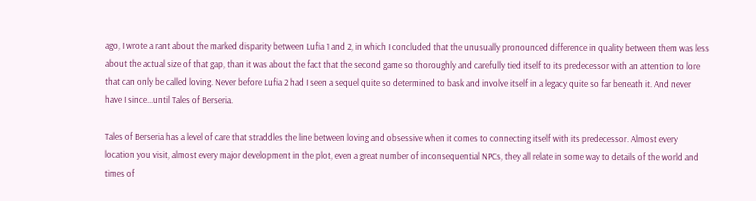ago, I wrote a rant about the marked disparity between Lufia 1 and 2, in which I concluded that the unusually pronounced difference in quality between them was less about the actual size of that gap, than it was about the fact that the second game so thoroughly and carefully tied itself to its predecessor with an attention to lore that can only be called loving. Never before Lufia 2 had I seen a sequel quite so determined to bask and involve itself in a legacy quite so far beneath it. And never have I since...until Tales of Berseria.

Tales of Berseria has a level of care that straddles the line between loving and obsessive when it comes to connecting itself with its predecessor. Almost every location you visit, almost every major development in the plot, even a great number of inconsequential NPCs, they all relate in some way to details of the world and times of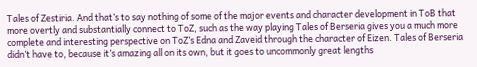Tales of Zestiria. And that’s to say nothing of some of the major events and character development in ToB that more overtly and substantially connect to ToZ, such as the way playing Tales of Berseria gives you a much more complete and interesting perspective on ToZ’s Edna and Zaveid through the character of Eizen. Tales of Berseria didn’t have to, because it’s amazing all on its own, but it goes to uncommonly great lengths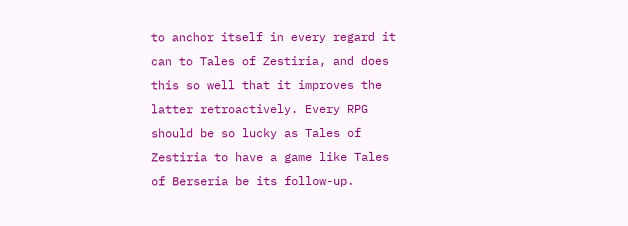to anchor itself in every regard it can to Tales of Zestiria, and does this so well that it improves the latter retroactively. Every RPG should be so lucky as Tales of Zestiria to have a game like Tales of Berseria be its follow-up.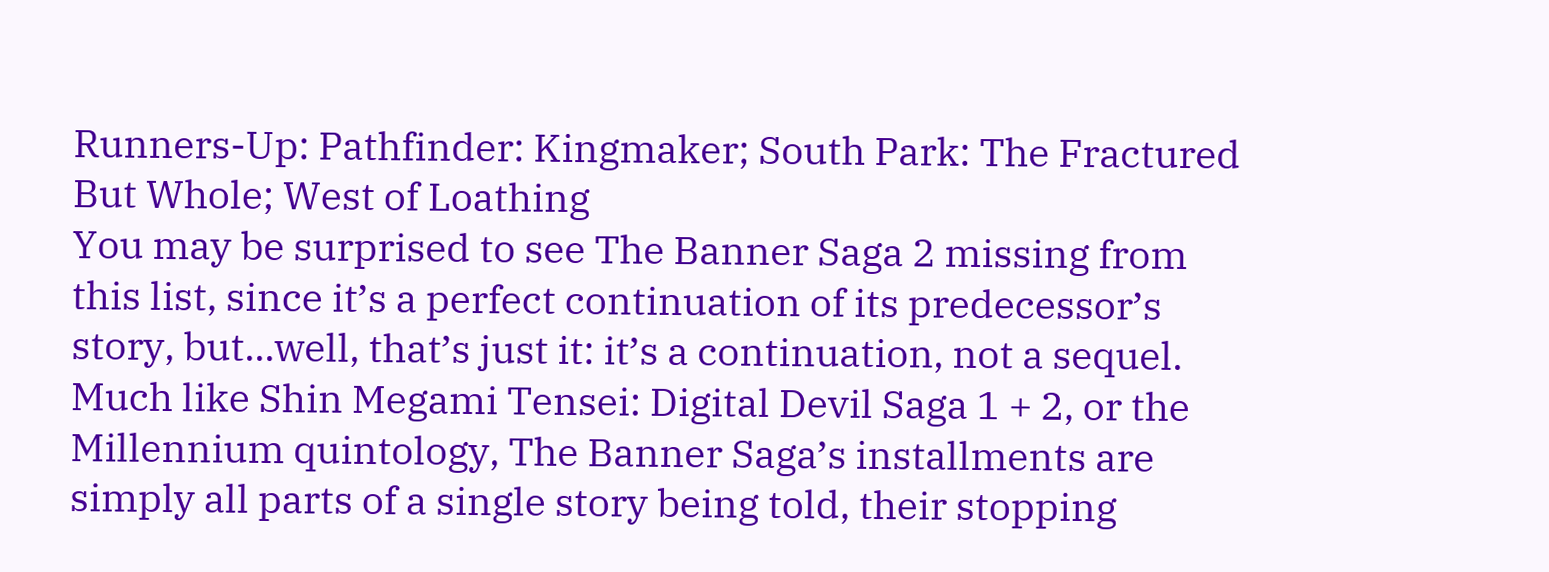Runners-Up: Pathfinder: Kingmaker; South Park: The Fractured But Whole; West of Loathing
You may be surprised to see The Banner Saga 2 missing from this list, since it’s a perfect continuation of its predecessor’s story, but...well, that’s just it: it’s a continuation, not a sequel. Much like Shin Megami Tensei: Digital Devil Saga 1 + 2, or the Millennium quintology, The Banner Saga’s installments are simply all parts of a single story being told, their stopping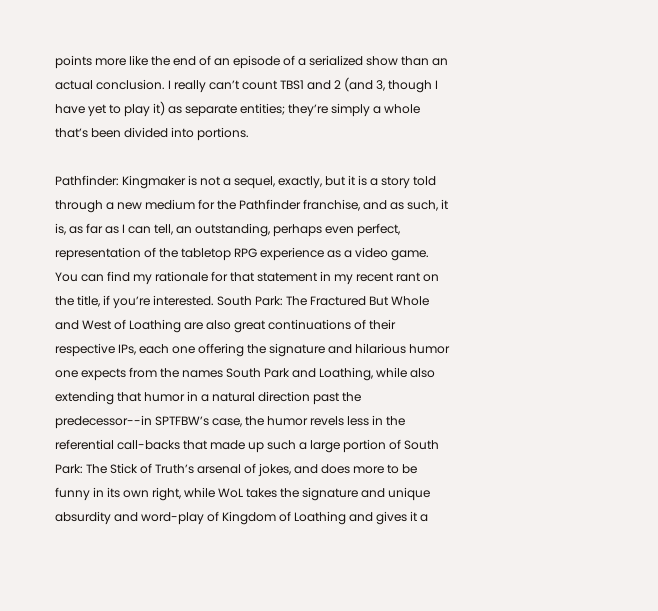points more like the end of an episode of a serialized show than an actual conclusion. I really can’t count TBS1 and 2 (and 3, though I have yet to play it) as separate entities; they’re simply a whole that’s been divided into portions.

Pathfinder: Kingmaker is not a sequel, exactly, but it is a story told through a new medium for the Pathfinder franchise, and as such, it is, as far as I can tell, an outstanding, perhaps even perfect, representation of the tabletop RPG experience as a video game. You can find my rationale for that statement in my recent rant on the title, if you’re interested. South Park: The Fractured But Whole and West of Loathing are also great continuations of their respective IPs, each one offering the signature and hilarious humor one expects from the names South Park and Loathing, while also extending that humor in a natural direction past the predecessor--in SPTFBW’s case, the humor revels less in the referential call-backs that made up such a large portion of South Park: The Stick of Truth’s arsenal of jokes, and does more to be funny in its own right, while WoL takes the signature and unique absurdity and word-play of Kingdom of Loathing and gives it a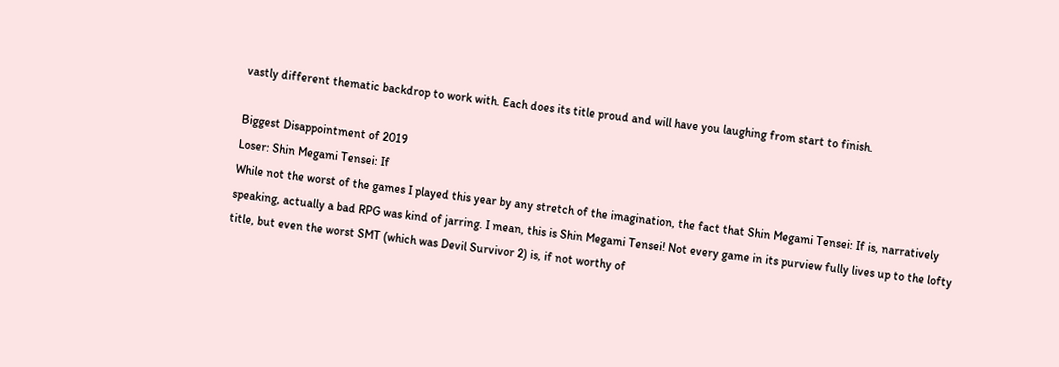vastly different thematic backdrop to work with. Each does its title proud and will have you laughing from start to finish.

Biggest Disappointment of 2019
Loser: Shin Megami Tensei: If
While not the worst of the games I played this year by any stretch of the imagination, the fact that Shin Megami Tensei: If is, narratively speaking, actually a bad RPG was kind of jarring. I mean, this is Shin Megami Tensei! Not every game in its purview fully lives up to the lofty title, but even the worst SMT (which was Devil Survivor 2) is, if not worthy of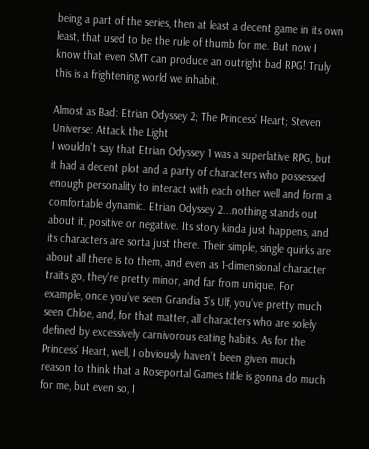being a part of the series, then at least a decent game in its own least, that used to be the rule of thumb for me. But now I know that even SMT can produce an outright bad RPG! Truly this is a frightening world we inhabit.

Almost as Bad: Etrian Odyssey 2; The Princess’ Heart; Steven Universe: Attack the Light
I wouldn’t say that Etrian Odyssey 1 was a superlative RPG, but it had a decent plot and a party of characters who possessed enough personality to interact with each other well and form a comfortable dynamic. Etrian Odyssey 2...nothing stands out about it, positive or negative. Its story kinda just happens, and its characters are sorta just there. Their simple, single quirks are about all there is to them, and even as 1-dimensional character traits go, they’re pretty minor, and far from unique. For example, once you’ve seen Grandia 3’s Ulf, you’ve pretty much seen Chloe, and, for that matter, all characters who are solely defined by excessively carnivorous eating habits. As for the Princess’ Heart, well, I obviously haven’t been given much reason to think that a Roseportal Games title is gonna do much for me, but even so, I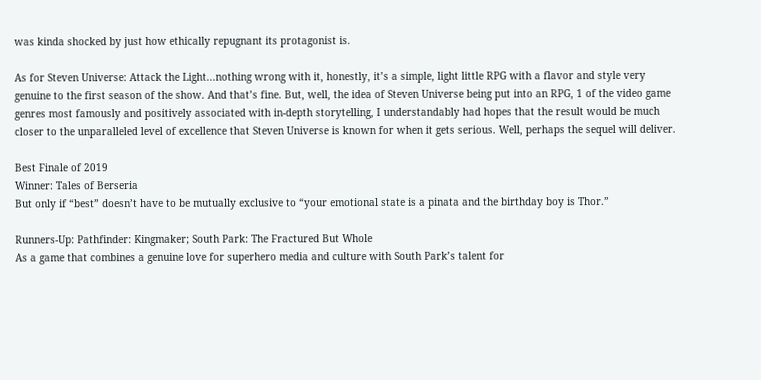was kinda shocked by just how ethically repugnant its protagonist is.

As for Steven Universe: Attack the Light...nothing wrong with it, honestly, it’s a simple, light little RPG with a flavor and style very genuine to the first season of the show. And that’s fine. But, well, the idea of Steven Universe being put into an RPG, 1 of the video game genres most famously and positively associated with in-depth storytelling, I understandably had hopes that the result would be much closer to the unparalleled level of excellence that Steven Universe is known for when it gets serious. Well, perhaps the sequel will deliver.

Best Finale of 2019
Winner: Tales of Berseria
But only if “best” doesn’t have to be mutually exclusive to “your emotional state is a pinata and the birthday boy is Thor.”

Runners-Up: Pathfinder: Kingmaker; South Park: The Fractured But Whole
As a game that combines a genuine love for superhero media and culture with South Park’s talent for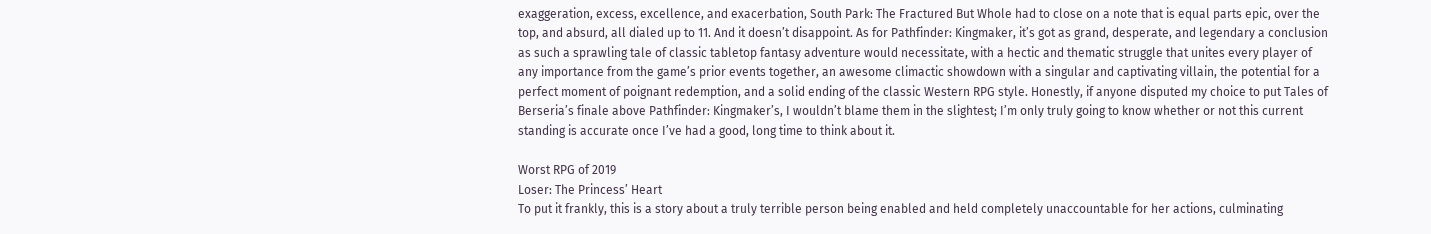exaggeration, excess, excellence, and exacerbation, South Park: The Fractured But Whole had to close on a note that is equal parts epic, over the top, and absurd, all dialed up to 11. And it doesn’t disappoint. As for Pathfinder: Kingmaker, it’s got as grand, desperate, and legendary a conclusion as such a sprawling tale of classic tabletop fantasy adventure would necessitate, with a hectic and thematic struggle that unites every player of any importance from the game’s prior events together, an awesome climactic showdown with a singular and captivating villain, the potential for a perfect moment of poignant redemption, and a solid ending of the classic Western RPG style. Honestly, if anyone disputed my choice to put Tales of Berseria’s finale above Pathfinder: Kingmaker’s, I wouldn’t blame them in the slightest; I’m only truly going to know whether or not this current standing is accurate once I’ve had a good, long time to think about it.

Worst RPG of 2019
Loser: The Princess’ Heart
To put it frankly, this is a story about a truly terrible person being enabled and held completely unaccountable for her actions, culminating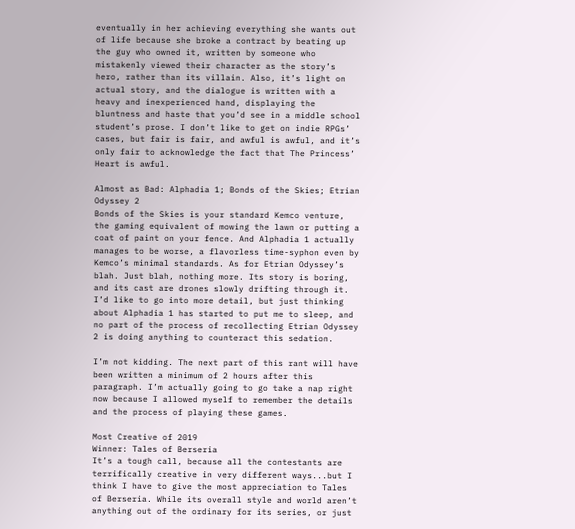eventually in her achieving everything she wants out of life because she broke a contract by beating up the guy who owned it, written by someone who mistakenly viewed their character as the story’s hero, rather than its villain. Also, it’s light on actual story, and the dialogue is written with a heavy and inexperienced hand, displaying the bluntness and haste that you’d see in a middle school student’s prose. I don’t like to get on indie RPGs’ cases, but fair is fair, and awful is awful, and it’s only fair to acknowledge the fact that The Princess’ Heart is awful.

Almost as Bad: Alphadia 1; Bonds of the Skies; Etrian Odyssey 2
Bonds of the Skies is your standard Kemco venture, the gaming equivalent of mowing the lawn or putting a coat of paint on your fence. And Alphadia 1 actually manages to be worse, a flavorless time-syphon even by Kemco’s minimal standards. As for Etrian Odyssey’s blah. Just blah, nothing more. Its story is boring, and its cast are drones slowly drifting through it. I’d like to go into more detail, but just thinking about Alphadia 1 has started to put me to sleep, and no part of the process of recollecting Etrian Odyssey 2 is doing anything to counteract this sedation.

I’m not kidding. The next part of this rant will have been written a minimum of 2 hours after this paragraph. I’m actually going to go take a nap right now because I allowed myself to remember the details and the process of playing these games.

Most Creative of 2019
Winner: Tales of Berseria
It’s a tough call, because all the contestants are terrifically creative in very different ways...but I think I have to give the most appreciation to Tales of Berseria. While its overall style and world aren’t anything out of the ordinary for its series, or just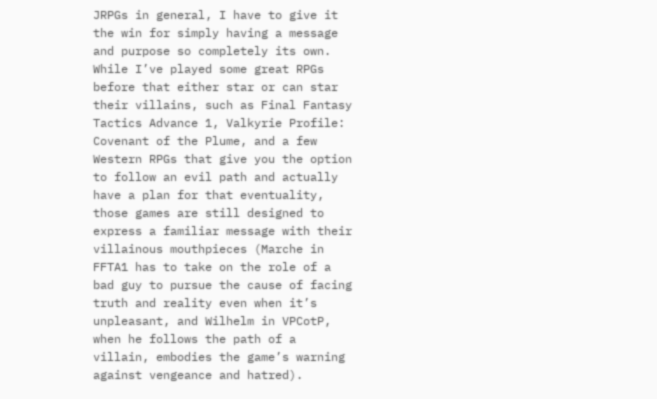JRPGs in general, I have to give it the win for simply having a message and purpose so completely its own. While I’ve played some great RPGs before that either star or can star their villains, such as Final Fantasy Tactics Advance 1, Valkyrie Profile: Covenant of the Plume, and a few Western RPGs that give you the option to follow an evil path and actually have a plan for that eventuality, those games are still designed to express a familiar message with their villainous mouthpieces (Marche in FFTA1 has to take on the role of a bad guy to pursue the cause of facing truth and reality even when it’s unpleasant, and Wilhelm in VPCotP, when he follows the path of a villain, embodies the game’s warning against vengeance and hatred).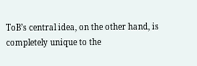ToB’s central idea, on the other hand, is completely unique to the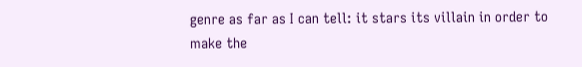genre as far as I can tell: it stars its villain in order to make the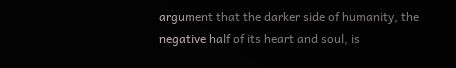argument that the darker side of humanity, the negative half of its heart and soul, is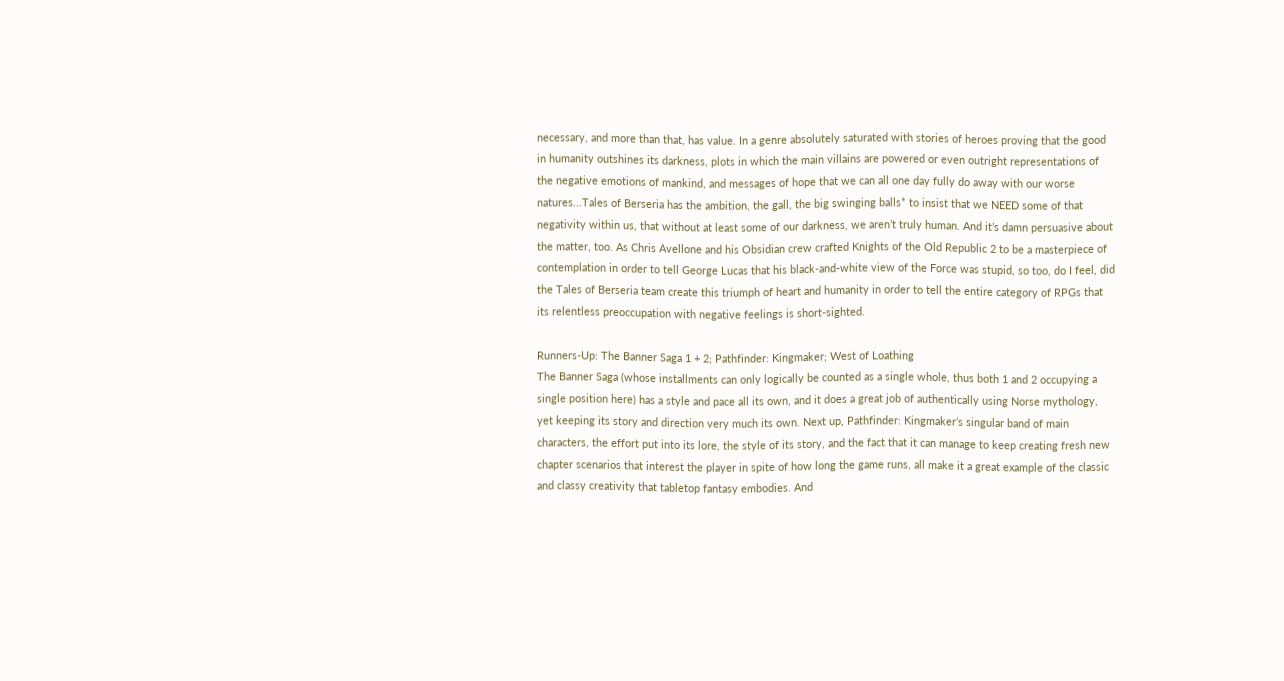necessary, and more than that, has value. In a genre absolutely saturated with stories of heroes proving that the good in humanity outshines its darkness, plots in which the main villains are powered or even outright representations of the negative emotions of mankind, and messages of hope that we can all one day fully do away with our worse natures...Tales of Berseria has the ambition, the gall, the big swinging balls* to insist that we NEED some of that negativity within us, that without at least some of our darkness, we aren’t truly human. And it’s damn persuasive about the matter, too. As Chris Avellone and his Obsidian crew crafted Knights of the Old Republic 2 to be a masterpiece of contemplation in order to tell George Lucas that his black-and-white view of the Force was stupid, so too, do I feel, did the Tales of Berseria team create this triumph of heart and humanity in order to tell the entire category of RPGs that its relentless preoccupation with negative feelings is short-sighted.

Runners-Up: The Banner Saga 1 + 2; Pathfinder: Kingmaker; West of Loathing
The Banner Saga (whose installments can only logically be counted as a single whole, thus both 1 and 2 occupying a single position here) has a style and pace all its own, and it does a great job of authentically using Norse mythology, yet keeping its story and direction very much its own. Next up, Pathfinder: Kingmaker’s singular band of main characters, the effort put into its lore, the style of its story, and the fact that it can manage to keep creating fresh new chapter scenarios that interest the player in spite of how long the game runs, all make it a great example of the classic and classy creativity that tabletop fantasy embodies. And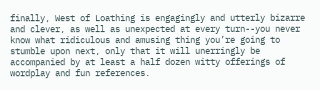finally, West of Loathing is engagingly and utterly bizarre and clever, as well as unexpected at every turn--you never know what ridiculous and amusing thing you’re going to stumble upon next, only that it will unerringly be accompanied by at least a half dozen witty offerings of wordplay and fun references.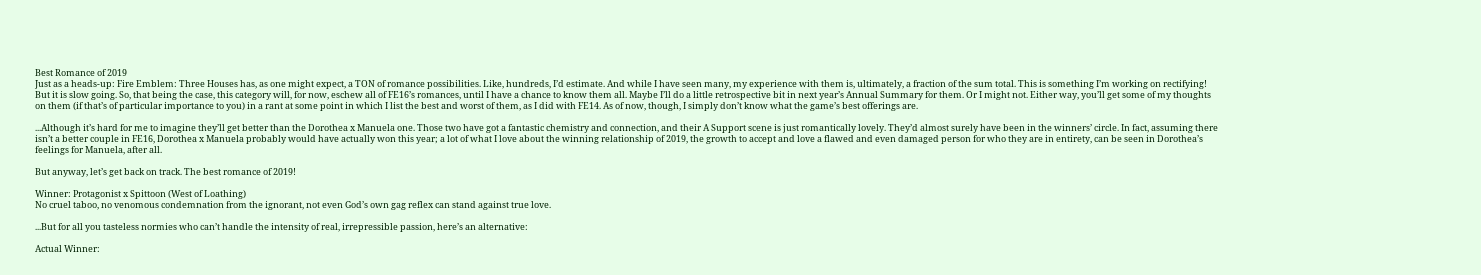Best Romance of 2019
Just as a heads-up: Fire Emblem: Three Houses has, as one might expect, a TON of romance possibilities. Like, hundreds, I’d estimate. And while I have seen many, my experience with them is, ultimately, a fraction of the sum total. This is something I’m working on rectifying! But it is slow going. So, that being the case, this category will, for now, eschew all of FE16’s romances, until I have a chance to know them all. Maybe I’ll do a little retrospective bit in next year’s Annual Summary for them. Or I might not. Either way, you’ll get some of my thoughts on them (if that’s of particular importance to you) in a rant at some point in which I list the best and worst of them, as I did with FE14. As of now, though, I simply don’t know what the game’s best offerings are.

...Although it’s hard for me to imagine they’ll get better than the Dorothea x Manuela one. Those two have got a fantastic chemistry and connection, and their A Support scene is just romantically lovely. They’d almost surely have been in the winners’ circle. In fact, assuming there isn’t a better couple in FE16, Dorothea x Manuela probably would have actually won this year; a lot of what I love about the winning relationship of 2019, the growth to accept and love a flawed and even damaged person for who they are in entirety, can be seen in Dorothea’s feelings for Manuela, after all.

But anyway, let’s get back on track. The best romance of 2019!

Winner: Protagonist x Spittoon (West of Loathing)
No cruel taboo, no venomous condemnation from the ignorant, not even God’s own gag reflex can stand against true love.

...But for all you tasteless normies who can’t handle the intensity of real, irrepressible passion, here’s an alternative:

Actual Winner: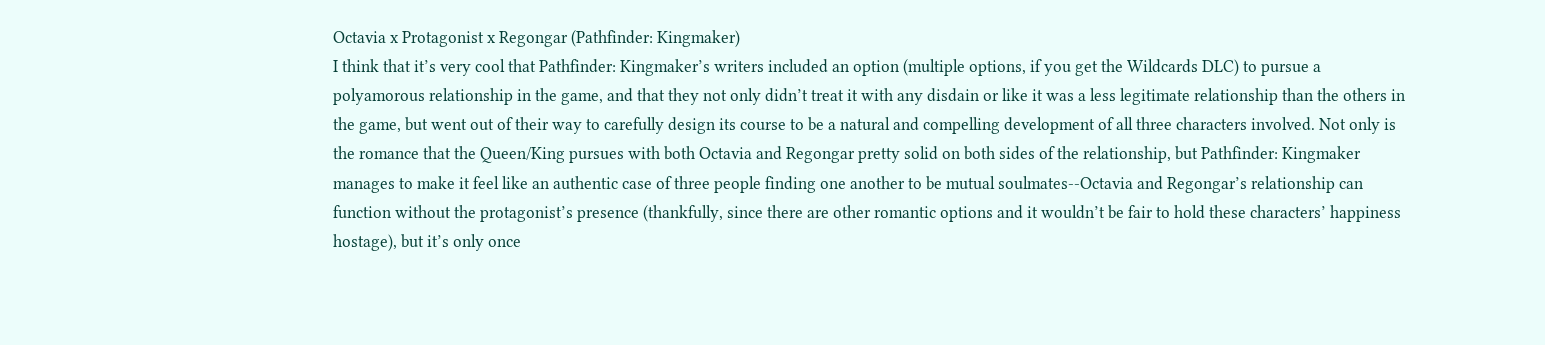Octavia x Protagonist x Regongar (Pathfinder: Kingmaker)
I think that it’s very cool that Pathfinder: Kingmaker’s writers included an option (multiple options, if you get the Wildcards DLC) to pursue a polyamorous relationship in the game, and that they not only didn’t treat it with any disdain or like it was a less legitimate relationship than the others in the game, but went out of their way to carefully design its course to be a natural and compelling development of all three characters involved. Not only is the romance that the Queen/King pursues with both Octavia and Regongar pretty solid on both sides of the relationship, but Pathfinder: Kingmaker manages to make it feel like an authentic case of three people finding one another to be mutual soulmates--Octavia and Regongar’s relationship can function without the protagonist’s presence (thankfully, since there are other romantic options and it wouldn’t be fair to hold these characters’ happiness hostage), but it’s only once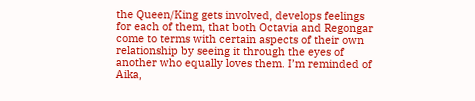the Queen/King gets involved, develops feelings for each of them, that both Octavia and Regongar come to terms with certain aspects of their own relationship by seeing it through the eyes of another who equally loves them. I’m reminded of Aika,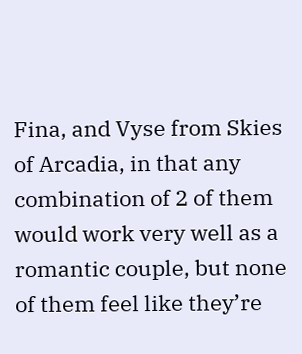Fina, and Vyse from Skies of Arcadia, in that any combination of 2 of them would work very well as a romantic couple, but none of them feel like they’re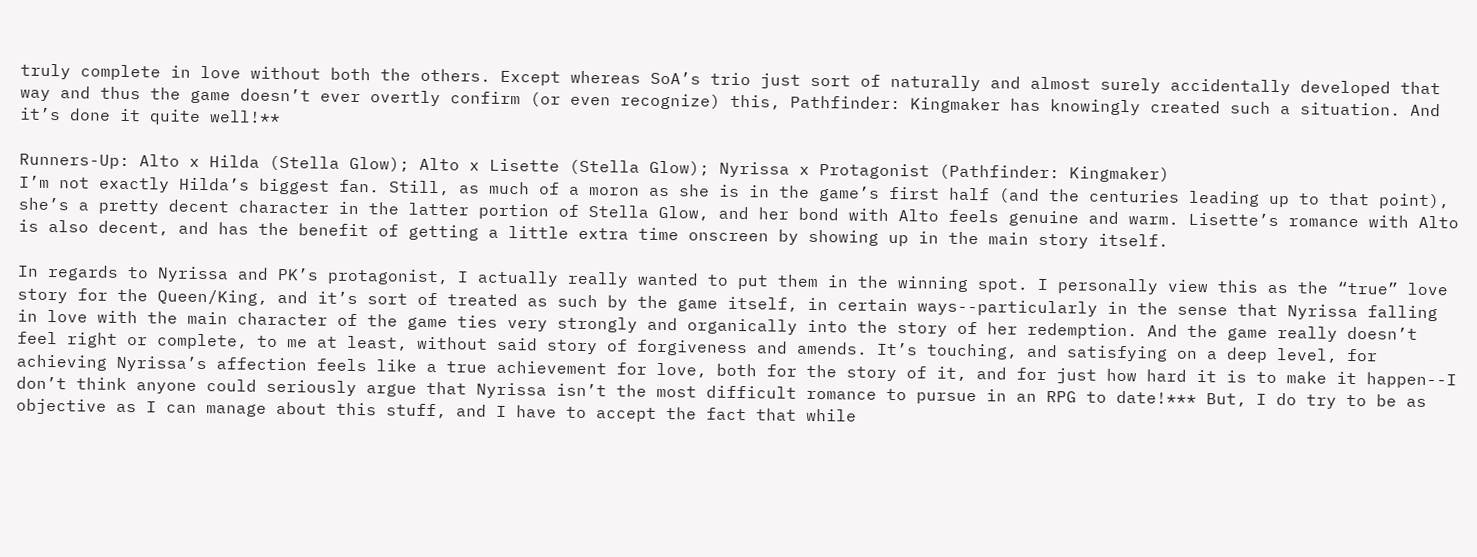truly complete in love without both the others. Except whereas SoA’s trio just sort of naturally and almost surely accidentally developed that way and thus the game doesn’t ever overtly confirm (or even recognize) this, Pathfinder: Kingmaker has knowingly created such a situation. And it’s done it quite well!**

Runners-Up: Alto x Hilda (Stella Glow); Alto x Lisette (Stella Glow); Nyrissa x Protagonist (Pathfinder: Kingmaker)
I’m not exactly Hilda’s biggest fan. Still, as much of a moron as she is in the game’s first half (and the centuries leading up to that point), she’s a pretty decent character in the latter portion of Stella Glow, and her bond with Alto feels genuine and warm. Lisette’s romance with Alto is also decent, and has the benefit of getting a little extra time onscreen by showing up in the main story itself.

In regards to Nyrissa and PK’s protagonist, I actually really wanted to put them in the winning spot. I personally view this as the “true” love story for the Queen/King, and it’s sort of treated as such by the game itself, in certain ways--particularly in the sense that Nyrissa falling in love with the main character of the game ties very strongly and organically into the story of her redemption. And the game really doesn’t feel right or complete, to me at least, without said story of forgiveness and amends. It’s touching, and satisfying on a deep level, for achieving Nyrissa’s affection feels like a true achievement for love, both for the story of it, and for just how hard it is to make it happen--I don’t think anyone could seriously argue that Nyrissa isn’t the most difficult romance to pursue in an RPG to date!*** But, I do try to be as objective as I can manage about this stuff, and I have to accept the fact that while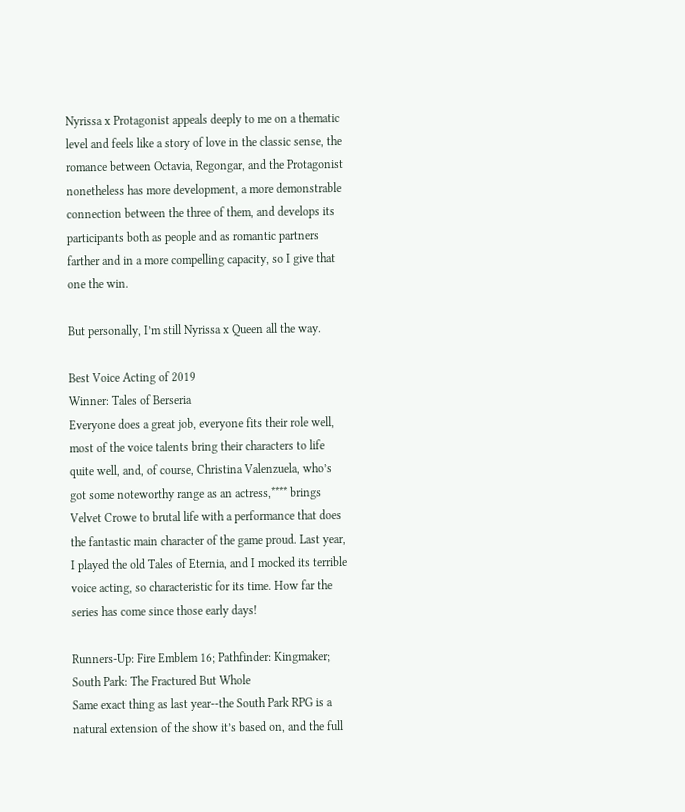Nyrissa x Protagonist appeals deeply to me on a thematic level and feels like a story of love in the classic sense, the romance between Octavia, Regongar, and the Protagonist nonetheless has more development, a more demonstrable connection between the three of them, and develops its participants both as people and as romantic partners farther and in a more compelling capacity, so I give that one the win.

But personally, I’m still Nyrissa x Queen all the way.

Best Voice Acting of 2019
Winner: Tales of Berseria
Everyone does a great job, everyone fits their role well, most of the voice talents bring their characters to life quite well, and, of course, Christina Valenzuela, who’s got some noteworthy range as an actress,**** brings Velvet Crowe to brutal life with a performance that does the fantastic main character of the game proud. Last year, I played the old Tales of Eternia, and I mocked its terrible voice acting, so characteristic for its time. How far the series has come since those early days!

Runners-Up: Fire Emblem 16; Pathfinder: Kingmaker; South Park: The Fractured But Whole
Same exact thing as last year--the South Park RPG is a natural extension of the show it’s based on, and the full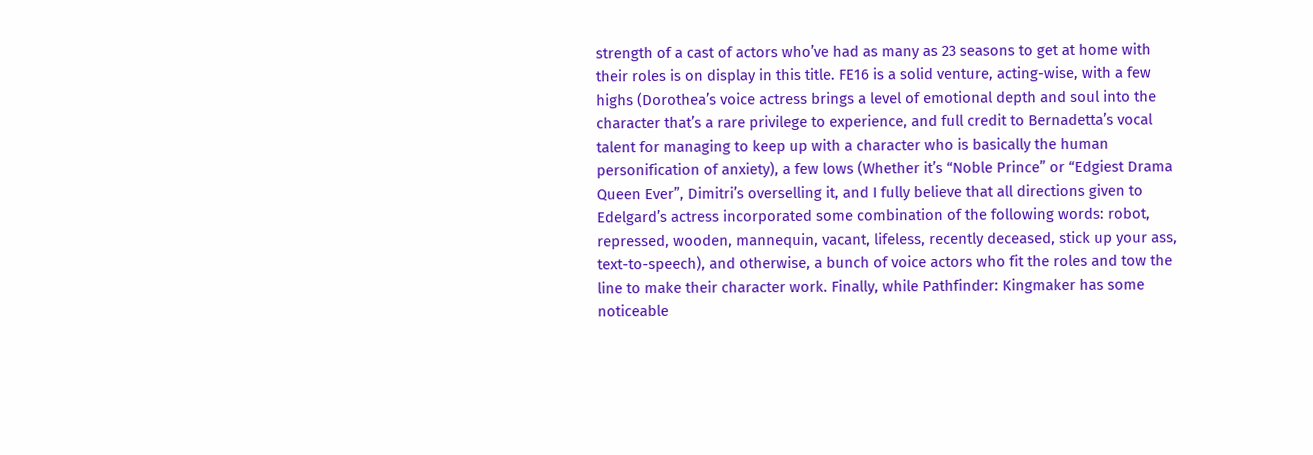strength of a cast of actors who’ve had as many as 23 seasons to get at home with their roles is on display in this title. FE16 is a solid venture, acting-wise, with a few highs (Dorothea’s voice actress brings a level of emotional depth and soul into the character that’s a rare privilege to experience, and full credit to Bernadetta’s vocal talent for managing to keep up with a character who is basically the human personification of anxiety), a few lows (Whether it’s “Noble Prince” or “Edgiest Drama Queen Ever”, Dimitri’s overselling it, and I fully believe that all directions given to Edelgard’s actress incorporated some combination of the following words: robot, repressed, wooden, mannequin, vacant, lifeless, recently deceased, stick up your ass, text-to-speech), and otherwise, a bunch of voice actors who fit the roles and tow the line to make their character work. Finally, while Pathfinder: Kingmaker has some noticeable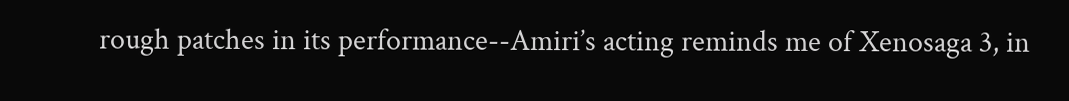rough patches in its performance--Amiri’s acting reminds me of Xenosaga 3, in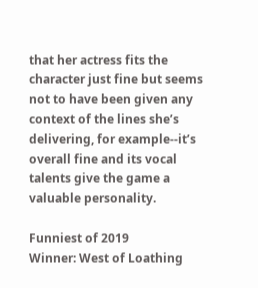that her actress fits the character just fine but seems not to have been given any context of the lines she’s delivering, for example--it’s overall fine and its vocal talents give the game a valuable personality.

Funniest of 2019
Winner: West of Loathing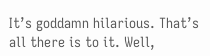It’s goddamn hilarious. That’s all there is to it. Well,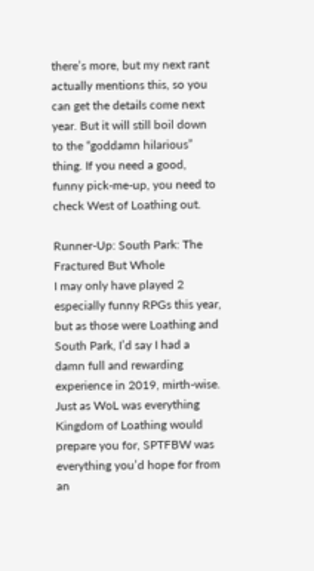there’s more, but my next rant actually mentions this, so you can get the details come next year. But it will still boil down to the “goddamn hilarious” thing. If you need a good, funny pick-me-up, you need to check West of Loathing out.

Runner-Up: South Park: The Fractured But Whole
I may only have played 2 especially funny RPGs this year, but as those were Loathing and South Park, I’d say I had a damn full and rewarding experience in 2019, mirth-wise. Just as WoL was everything Kingdom of Loathing would prepare you for, SPTFBW was everything you’d hope for from an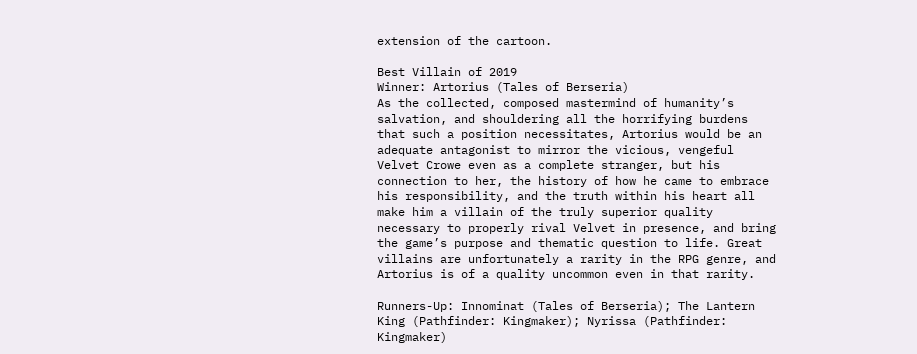extension of the cartoon.

Best Villain of 2019
Winner: Artorius (Tales of Berseria)
As the collected, composed mastermind of humanity’s salvation, and shouldering all the horrifying burdens that such a position necessitates, Artorius would be an adequate antagonist to mirror the vicious, vengeful Velvet Crowe even as a complete stranger, but his connection to her, the history of how he came to embrace his responsibility, and the truth within his heart all make him a villain of the truly superior quality necessary to properly rival Velvet in presence, and bring the game’s purpose and thematic question to life. Great villains are unfortunately a rarity in the RPG genre, and Artorius is of a quality uncommon even in that rarity.

Runners-Up: Innominat (Tales of Berseria); The Lantern King (Pathfinder: Kingmaker); Nyrissa (Pathfinder: Kingmaker)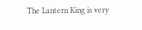The Lantern King is very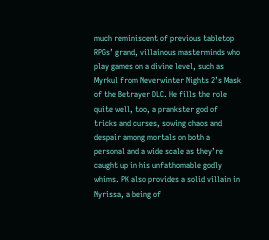much reminiscent of previous tabletop RPGs’ grand, villainous masterminds who play games on a divine level, such as Myrkul from Neverwinter Nights 2’s Mask of the Betrayer DLC. He fills the role quite well, too, a prankster god of tricks and curses, sowing chaos and despair among mortals on both a personal and a wide scale as they’re caught up in his unfathomable godly whims. PK also provides a solid villain in Nyrissa, a being of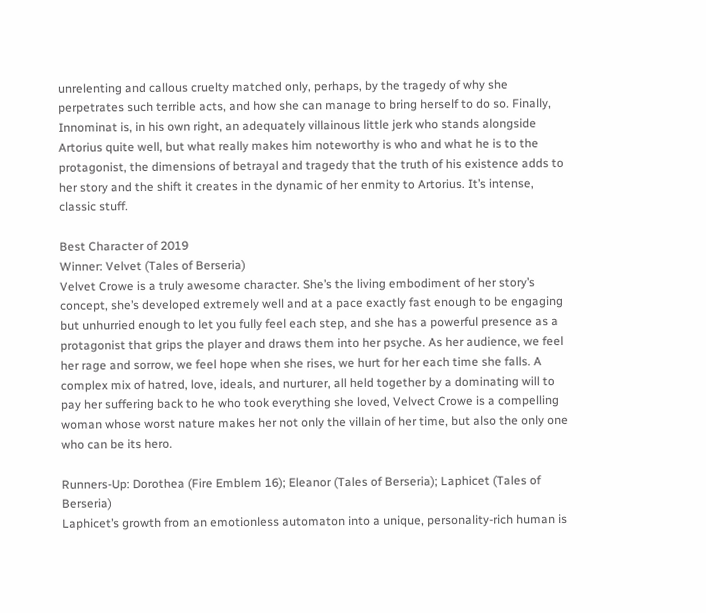unrelenting and callous cruelty matched only, perhaps, by the tragedy of why she perpetrates such terrible acts, and how she can manage to bring herself to do so. Finally, Innominat is, in his own right, an adequately villainous little jerk who stands alongside Artorius quite well, but what really makes him noteworthy is who and what he is to the protagonist, the dimensions of betrayal and tragedy that the truth of his existence adds to her story and the shift it creates in the dynamic of her enmity to Artorius. It’s intense, classic stuff.

Best Character of 2019
Winner: Velvet (Tales of Berseria)
Velvet Crowe is a truly awesome character. She’s the living embodiment of her story’s concept, she’s developed extremely well and at a pace exactly fast enough to be engaging but unhurried enough to let you fully feel each step, and she has a powerful presence as a protagonist that grips the player and draws them into her psyche. As her audience, we feel her rage and sorrow, we feel hope when she rises, we hurt for her each time she falls. A complex mix of hatred, love, ideals, and nurturer, all held together by a dominating will to pay her suffering back to he who took everything she loved, Velvect Crowe is a compelling woman whose worst nature makes her not only the villain of her time, but also the only one who can be its hero.

Runners-Up: Dorothea (Fire Emblem 16); Eleanor (Tales of Berseria); Laphicet (Tales of Berseria)
Laphicet’s growth from an emotionless automaton into a unique, personality-rich human is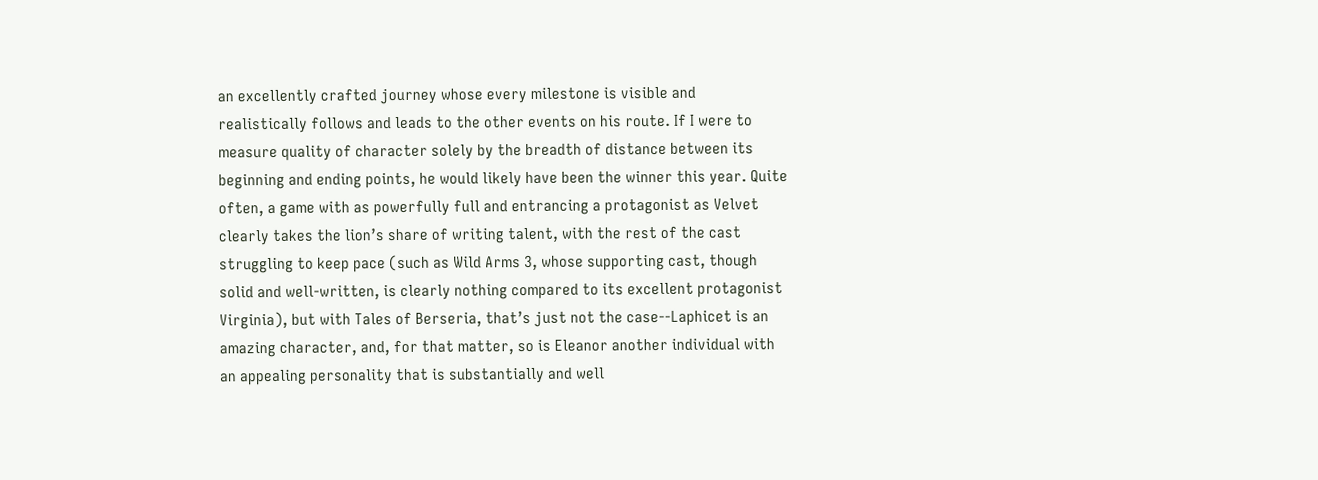an excellently crafted journey whose every milestone is visible and realistically follows and leads to the other events on his route. If I were to measure quality of character solely by the breadth of distance between its beginning and ending points, he would likely have been the winner this year. Quite often, a game with as powerfully full and entrancing a protagonist as Velvet clearly takes the lion’s share of writing talent, with the rest of the cast struggling to keep pace (such as Wild Arms 3, whose supporting cast, though solid and well-written, is clearly nothing compared to its excellent protagonist Virginia), but with Tales of Berseria, that’s just not the case--Laphicet is an amazing character, and, for that matter, so is Eleanor another individual with an appealing personality that is substantially and well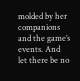molded by her companions and the game’s events. And let there be no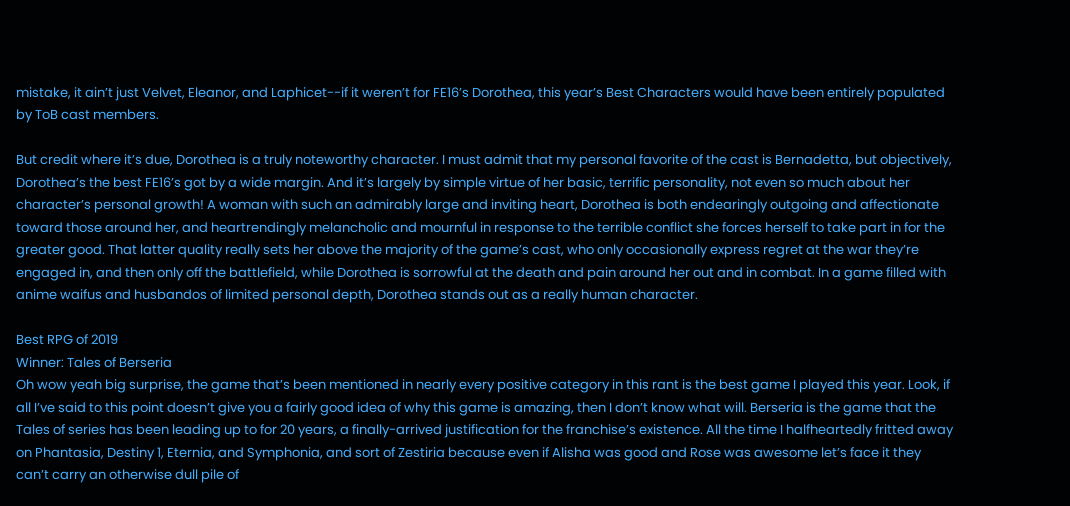mistake, it ain’t just Velvet, Eleanor, and Laphicet--if it weren’t for FE16’s Dorothea, this year’s Best Characters would have been entirely populated by ToB cast members.

But credit where it’s due, Dorothea is a truly noteworthy character. I must admit that my personal favorite of the cast is Bernadetta, but objectively, Dorothea’s the best FE16’s got by a wide margin. And it’s largely by simple virtue of her basic, terrific personality, not even so much about her character’s personal growth! A woman with such an admirably large and inviting heart, Dorothea is both endearingly outgoing and affectionate toward those around her, and heartrendingly melancholic and mournful in response to the terrible conflict she forces herself to take part in for the greater good. That latter quality really sets her above the majority of the game’s cast, who only occasionally express regret at the war they’re engaged in, and then only off the battlefield, while Dorothea is sorrowful at the death and pain around her out and in combat. In a game filled with anime waifus and husbandos of limited personal depth, Dorothea stands out as a really human character.

Best RPG of 2019
Winner: Tales of Berseria
Oh wow yeah big surprise, the game that’s been mentioned in nearly every positive category in this rant is the best game I played this year. Look, if all I’ve said to this point doesn’t give you a fairly good idea of why this game is amazing, then I don’t know what will. Berseria is the game that the Tales of series has been leading up to for 20 years, a finally-arrived justification for the franchise’s existence. All the time I halfheartedly fritted away on Phantasia, Destiny 1, Eternia, and Symphonia, and sort of Zestiria because even if Alisha was good and Rose was awesome let’s face it they can’t carry an otherwise dull pile of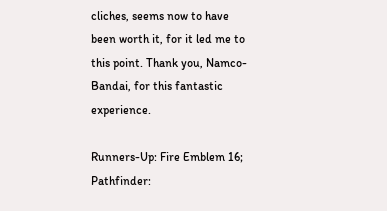cliches, seems now to have been worth it, for it led me to this point. Thank you, Namco-Bandai, for this fantastic experience.

Runners-Up: Fire Emblem 16; Pathfinder: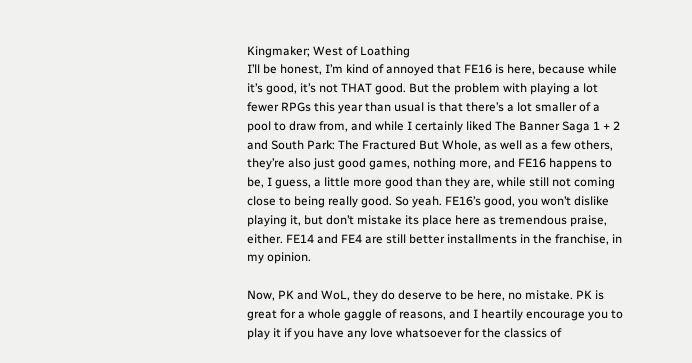Kingmaker; West of Loathing
I’ll be honest, I’m kind of annoyed that FE16 is here, because while it’s good, it’s not THAT good. But the problem with playing a lot fewer RPGs this year than usual is that there’s a lot smaller of a pool to draw from, and while I certainly liked The Banner Saga 1 + 2 and South Park: The Fractured But Whole, as well as a few others, they’re also just good games, nothing more, and FE16 happens to be, I guess, a little more good than they are, while still not coming close to being really good. So yeah. FE16’s good, you won’t dislike playing it, but don’t mistake its place here as tremendous praise, either. FE14 and FE4 are still better installments in the franchise, in my opinion.

Now, PK and WoL, they do deserve to be here, no mistake. PK is great for a whole gaggle of reasons, and I heartily encourage you to play it if you have any love whatsoever for the classics of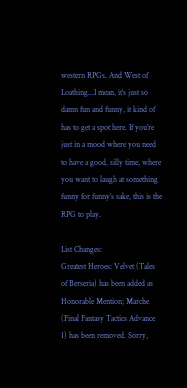western RPGs. And West of Loathing...I mean, it’s just so damn fun and funny, it kind of has to get a spot here. If you’re just in a mood where you need to have a good, silly time, where you want to laugh at something funny for funny’s sake, this is the RPG to play.

List Changes:
Greatest Heroes: Velvet (Tales of Berseria) has been added as Honorable Mention; Marche (Final Fantasy Tactics Advance 1) has been removed. Sorry,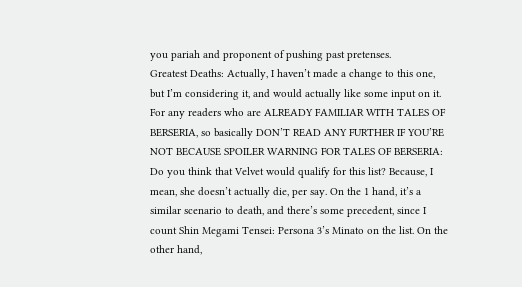you pariah and proponent of pushing past pretenses.
Greatest Deaths: Actually, I haven’t made a change to this one, but I’m considering it, and would actually like some input on it. For any readers who are ALREADY FAMILIAR WITH TALES OF BERSERIA, so basically DON’T READ ANY FURTHER IF YOU’RE NOT BECAUSE SPOILER WARNING FOR TALES OF BERSERIA: Do you think that Velvet would qualify for this list? Because, I mean, she doesn’t actually die, per say. On the 1 hand, it’s a similar scenario to death, and there’s some precedent, since I count Shin Megami Tensei: Persona 3’s Minato on the list. On the other hand,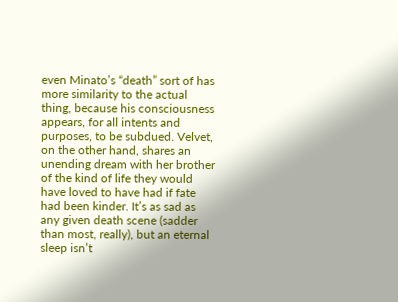even Minato’s “death” sort of has more similarity to the actual thing, because his consciousness appears, for all intents and purposes, to be subdued. Velvet, on the other hand, shares an unending dream with her brother of the kind of life they would have loved to have had if fate had been kinder. It’s as sad as any given death scene (sadder than most, really), but an eternal sleep isn’t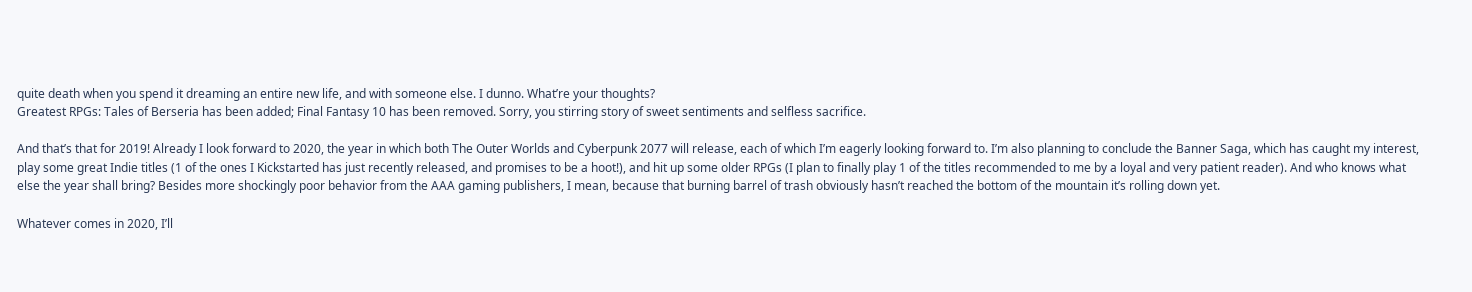quite death when you spend it dreaming an entire new life, and with someone else. I dunno. What’re your thoughts?
Greatest RPGs: Tales of Berseria has been added; Final Fantasy 10 has been removed. Sorry, you stirring story of sweet sentiments and selfless sacrifice.

And that’s that for 2019! Already I look forward to 2020, the year in which both The Outer Worlds and Cyberpunk 2077 will release, each of which I’m eagerly looking forward to. I’m also planning to conclude the Banner Saga, which has caught my interest, play some great Indie titles (1 of the ones I Kickstarted has just recently released, and promises to be a hoot!), and hit up some older RPGs (I plan to finally play 1 of the titles recommended to me by a loyal and very patient reader). And who knows what else the year shall bring? Besides more shockingly poor behavior from the AAA gaming publishers, I mean, because that burning barrel of trash obviously hasn’t reached the bottom of the mountain it’s rolling down yet.

Whatever comes in 2020, I’ll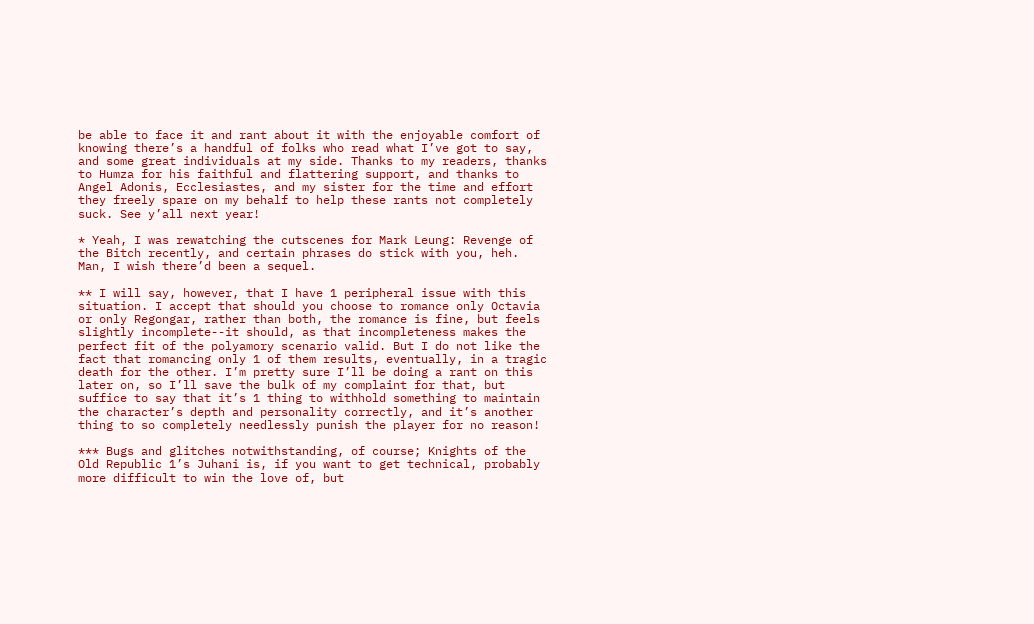be able to face it and rant about it with the enjoyable comfort of knowing there’s a handful of folks who read what I’ve got to say, and some great individuals at my side. Thanks to my readers, thanks to Humza for his faithful and flattering support, and thanks to Angel Adonis, Ecclesiastes, and my sister for the time and effort they freely spare on my behalf to help these rants not completely suck. See y’all next year!

* Yeah, I was rewatching the cutscenes for Mark Leung: Revenge of the Bitch recently, and certain phrases do stick with you, heh. Man, I wish there’d been a sequel.

** I will say, however, that I have 1 peripheral issue with this situation. I accept that should you choose to romance only Octavia or only Regongar, rather than both, the romance is fine, but feels slightly incomplete--it should, as that incompleteness makes the perfect fit of the polyamory scenario valid. But I do not like the fact that romancing only 1 of them results, eventually, in a tragic death for the other. I’m pretty sure I’ll be doing a rant on this later on, so I’ll save the bulk of my complaint for that, but suffice to say that it’s 1 thing to withhold something to maintain the character’s depth and personality correctly, and it’s another thing to so completely needlessly punish the player for no reason!

*** Bugs and glitches notwithstanding, of course; Knights of the Old Republic 1’s Juhani is, if you want to get technical, probably more difficult to win the love of, but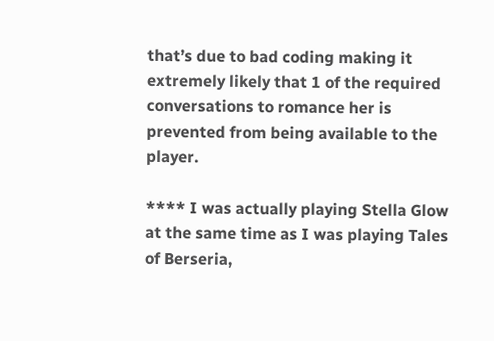that’s due to bad coding making it extremely likely that 1 of the required conversations to romance her is prevented from being available to the player.

**** I was actually playing Stella Glow at the same time as I was playing Tales of Berseria,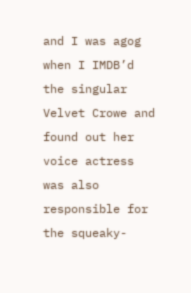and I was agog when I IMDB’d the singular Velvet Crowe and found out her voice actress was also responsible for the squeaky-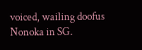voiced, wailing doofus Nonoka in SG.